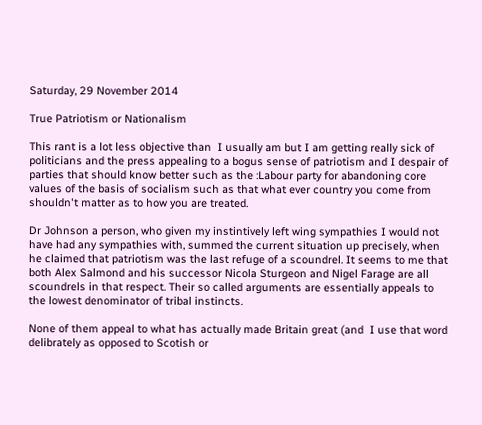Saturday, 29 November 2014

True Patriotism or Nationalism

This rant is a lot less objective than  I usually am but I am getting really sick of politicians and the press appealing to a bogus sense of patriotism and I despair of parties that should know better such as the :Labour party for abandoning core values of the basis of socialism such as that what ever country you come from shouldn't matter as to how you are treated.

Dr Johnson a person, who given my instintively left wing sympathies I would not have had any sympathies with, summed the current situation up precisely, when he claimed that patriotism was the last refuge of a scoundrel. It seems to me that both Alex Salmond and his successor Nicola Sturgeon and Nigel Farage are all scoundrels in that respect. Their so called arguments are essentially appeals to the lowest denominator of tribal instincts.

None of them appeal to what has actually made Britain great (and  I use that word delibrately as opposed to Scotish or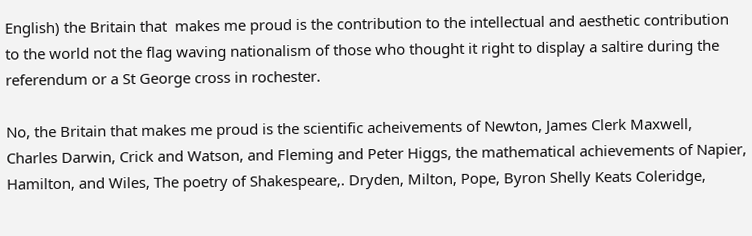English) the Britain that  makes me proud is the contribution to the intellectual and aesthetic contribution to the world not the flag waving nationalism of those who thought it right to display a saltire during the referendum or a St George cross in rochester.

No, the Britain that makes me proud is the scientific acheivements of Newton, James Clerk Maxwell, Charles Darwin, Crick and Watson, and Fleming and Peter Higgs, the mathematical achievements of Napier, Hamilton, and Wiles, The poetry of Shakespeare,. Dryden, Milton, Pope, Byron Shelly Keats Coleridge,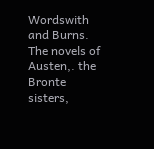Wordswith and Burns. The novels of Austen,. the Bronte sisters,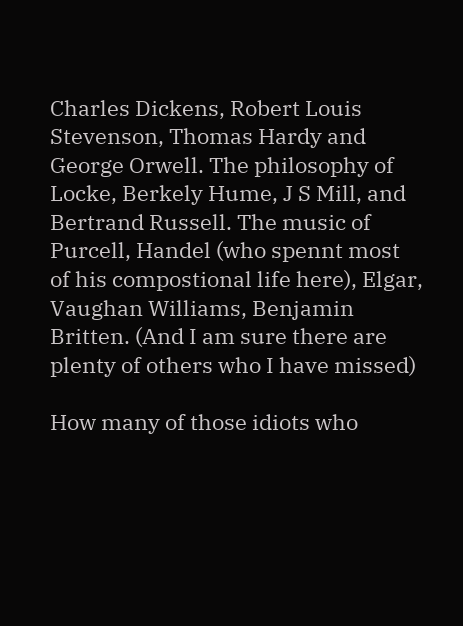Charles Dickens, Robert Louis Stevenson, Thomas Hardy and George Orwell. The philosophy of Locke, Berkely Hume, J S Mill, and Bertrand Russell. The music of Purcell, Handel (who spennt most of his compostional life here), Elgar, Vaughan Williams, Benjamin Britten. (And I am sure there are plenty of others who I have missed)

How many of those idiots who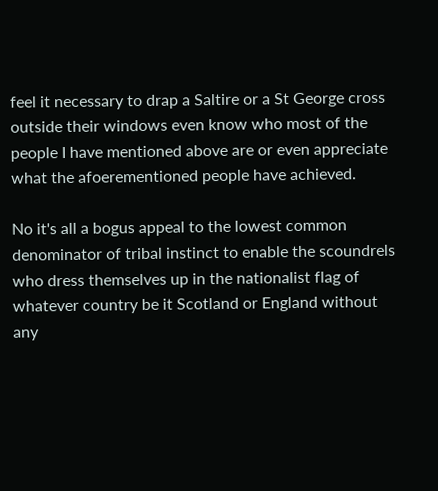feel it necessary to drap a Saltire or a St George cross outside their windows even know who most of the people I have mentioned above are or even appreciate what the afoerementioned people have achieved.

No it's all a bogus appeal to the lowest common denominator of tribal instinct to enable the scoundrels who dress themselves up in the nationalist flag of whatever country be it Scotland or England without any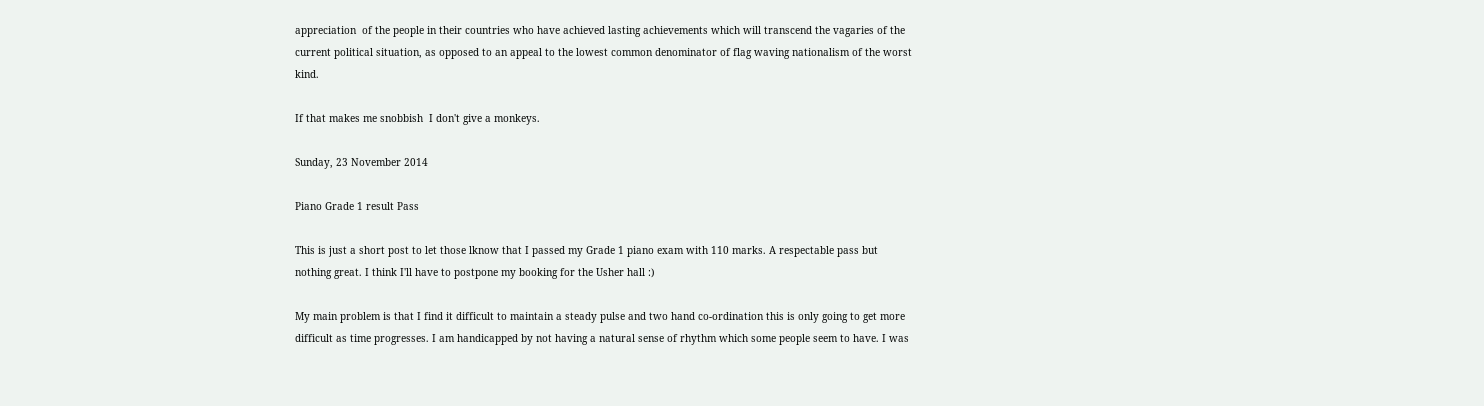appreciation  of the people in their countries who have achieved lasting achievements which will transcend the vagaries of the current political situation, as opposed to an appeal to the lowest common denominator of flag waving nationalism of the worst kind.

If that makes me snobbish  I don't give a monkeys.

Sunday, 23 November 2014

Piano Grade 1 result Pass

This is just a short post to let those lknow that I passed my Grade 1 piano exam with 110 marks. A respectable pass but nothing great. I think I'll have to postpone my booking for the Usher hall :)

My main problem is that I find it difficult to maintain a steady pulse and two hand co-ordination this is only going to get more difficult as time progresses. I am handicapped by not having a natural sense of rhythm which some people seem to have. I was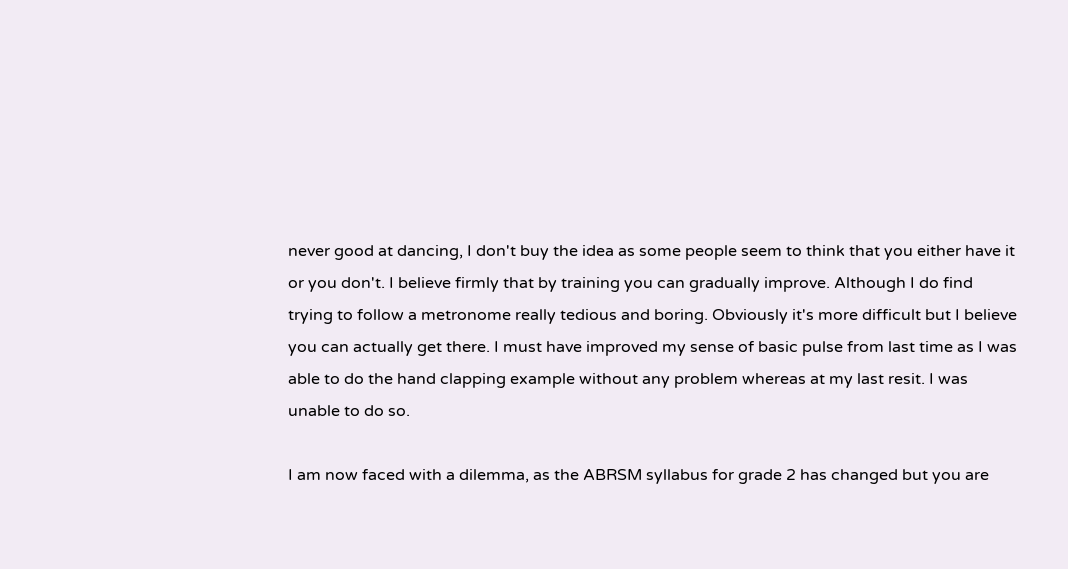never good at dancing, I don't buy the idea as some people seem to think that you either have it or you don't. I believe firmly that by training you can gradually improve. Although I do find trying to follow a metronome really tedious and boring. Obviously it's more difficult but I believe you can actually get there. I must have improved my sense of basic pulse from last time as I was able to do the hand clapping example without any problem whereas at my last resit. I was unable to do so.

I am now faced with a dilemma, as the ABRSM syllabus for grade 2 has changed but you are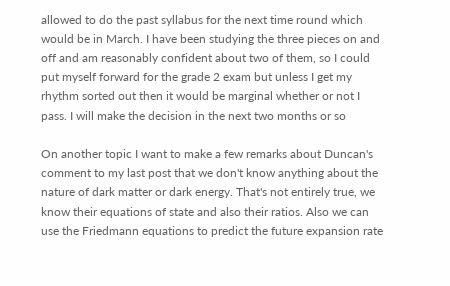allowed to do the past syllabus for the next time round which would be in March. I have been studying the three pieces on and off and am reasonably confident about two of them, so I could put myself forward for the grade 2 exam but unless I get my rhythm sorted out then it would be marginal whether or not I pass. I will make the decision in the next two months or so

On another topic I want to make a few remarks about Duncan's comment to my last post that we don't know anything about the nature of dark matter or dark energy. That's not entirely true, we know their equations of state and also their ratios. Also we can use the Friedmann equations to predict the future expansion rate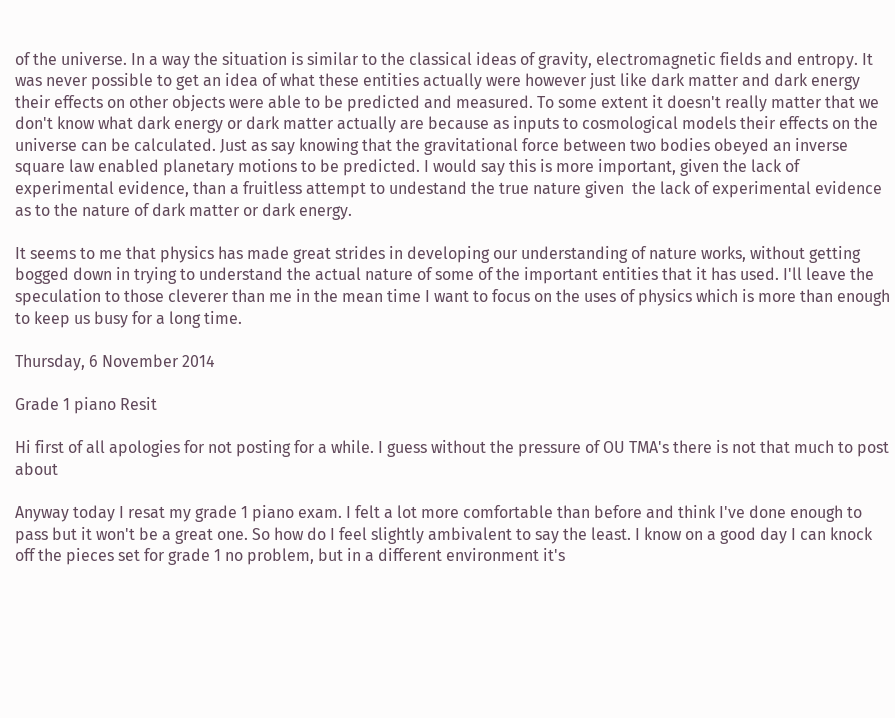of the universe. In a way the situation is similar to the classical ideas of gravity, electromagnetic fields and entropy. It was never possible to get an idea of what these entities actually were however just like dark matter and dark energy their effects on other objects were able to be predicted and measured. To some extent it doesn't really matter that we don't know what dark energy or dark matter actually are because as inputs to cosmological models their effects on the universe can be calculated. Just as say knowing that the gravitational force between two bodies obeyed an inverse square law enabled planetary motions to be predicted. I would say this is more important, given the lack of experimental evidence, than a fruitless attempt to undestand the true nature given  the lack of experimental evidence as to the nature of dark matter or dark energy.

It seems to me that physics has made great strides in developing our understanding of nature works, without getting bogged down in trying to understand the actual nature of some of the important entities that it has used. I'll leave the speculation to those cleverer than me in the mean time I want to focus on the uses of physics which is more than enough to keep us busy for a long time.

Thursday, 6 November 2014

Grade 1 piano Resit

Hi first of all apologies for not posting for a while. I guess without the pressure of OU TMA's there is not that much to post about

Anyway today I resat my grade 1 piano exam. I felt a lot more comfortable than before and think I've done enough to pass but it won't be a great one. So how do I feel slightly ambivalent to say the least. I know on a good day I can knock off the pieces set for grade 1 no problem, but in a different environment it's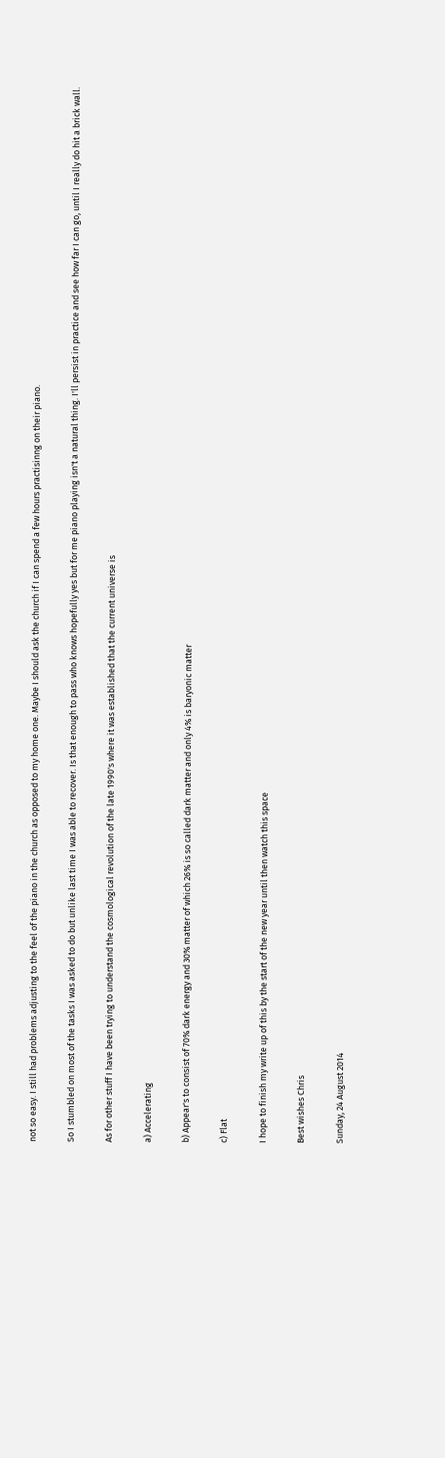not so easy. I still had problems adjusting to the feel of the piano in the church as opposed to my home one. Maybe I should ask the church if I can spend a few hours practisinng on their piano.

So I stumbled on most of the tasks I was asked to do but unlike last time I was able to recover. Is that enough to pass who knows hopefully yes but for me piano playing isn't a natural thing. I'll persist in practice and see how far I can go, until I really do hit a brick wall.

As for other stuff I have been trying to understand the cosmological revolution of the late 1990's where it was established that the current universe is

a) Accelerating

b) Appear's to consist of 70% dark energy and 30% matter of which 26% is so called dark matter and only 4% is baryonic matter

c) Flat

I hope to finish my write up of this by the start of the new year until then watch this space

Best wishes Chris

Sunday, 24 August 2014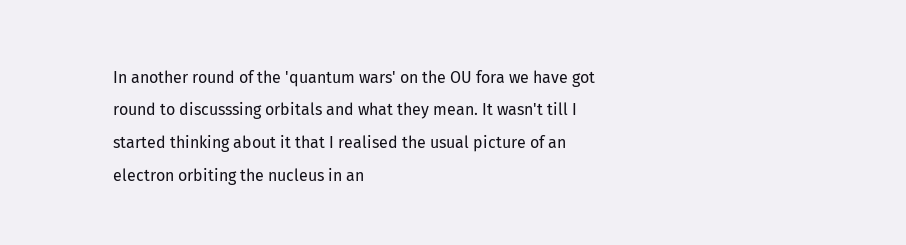In another round of the 'quantum wars' on the OU fora we have got round to discusssing orbitals and what they mean. It wasn't till I started thinking about it that I realised the usual picture of an electron orbiting the nucleus in an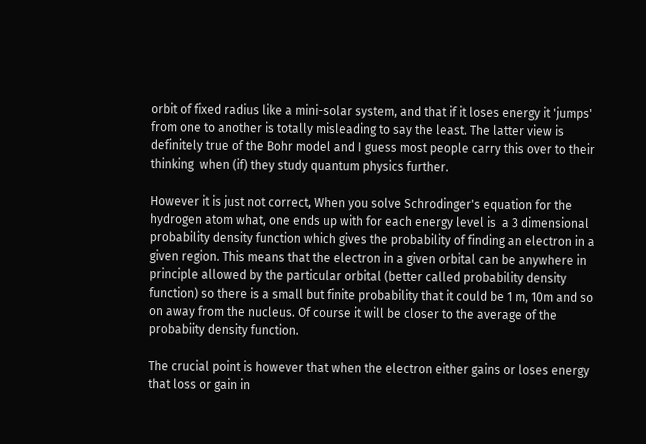orbit of fixed radius like a mini-solar system, and that if it loses energy it 'jumps' from one to another is totally misleading to say the least. The latter view is definitely true of the Bohr model and I guess most people carry this over to their thinking  when (if) they study quantum physics further.

However it is just not correct, When you solve Schrodinger's equation for the hydrogen atom what, one ends up with for each energy level is  a 3 dimensional  probability density function which gives the probability of finding an electron in a given region. This means that the electron in a given orbital can be anywhere in principle allowed by the particular orbital (better called probability density function) so there is a small but finite probability that it could be 1 m, 10m and so on away from the nucleus. Of course it will be closer to the average of the probabiity density function.

The crucial point is however that when the electron either gains or loses energy that loss or gain in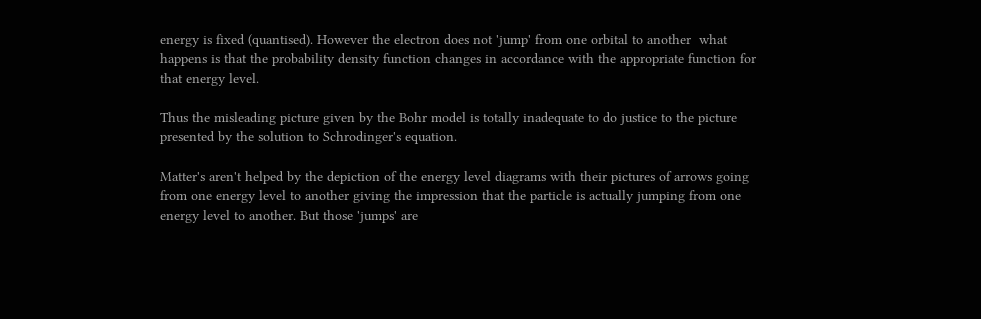energy is fixed (quantised). However the electron does not 'jump' from one orbital to another  what happens is that the probability density function changes in accordance with the appropriate function for that energy level.

Thus the misleading picture given by the Bohr model is totally inadequate to do justice to the picture presented by the solution to Schrodinger's equation.

Matter's aren't helped by the depiction of the energy level diagrams with their pictures of arrows going from one energy level to another giving the impression that the particle is actually jumping from one energy level to another. But those 'jumps' are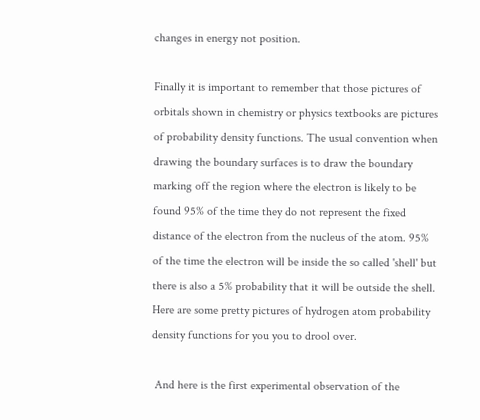changes in energy not position.

Finally it is important to remember that those pictures of orbitals shown in chemistry or physics textbooks are pictures of probability density functions. The usual convention when drawing the boundary surfaces is to draw the boundary marking off the region where the electron is likely to be found 95% of the time they do not represent the fixed distance of the electron from the nucleus of the atom. 95% of the time the electron will be inside the so called 'shell' but there is also a 5% probability that it will be outside the shell.  Here are some pretty pictures of hydrogen atom probability density functions for you you to drool over.

 And here is the first experimental observation of the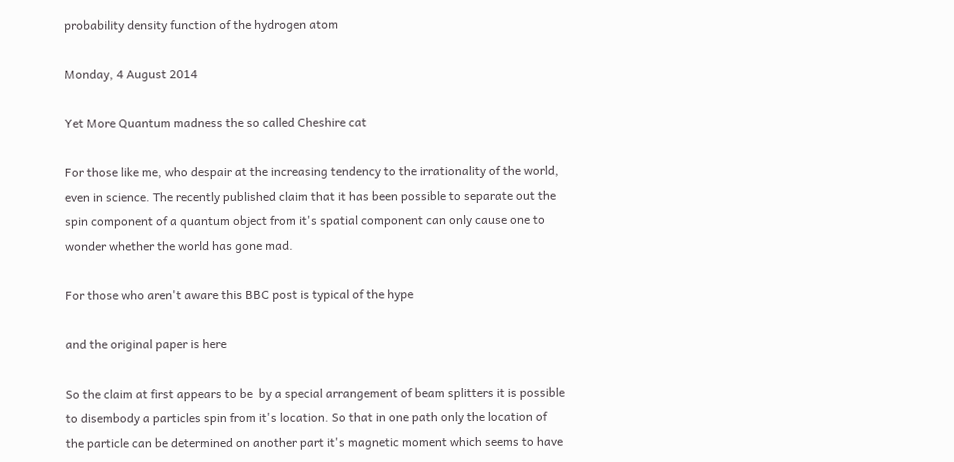probability density function of the hydrogen atom

Monday, 4 August 2014

Yet More Quantum madness the so called Cheshire cat

For those like me, who despair at the increasing tendency to the irrationality of the world, even in science. The recently published claim that it has been possible to separate out the spin component of a quantum object from it's spatial component can only cause one to wonder whether the world has gone mad.

For those who aren't aware this BBC post is typical of the hype

and the original paper is here

So the claim at first appears to be  by a special arrangement of beam splitters it is possible to disembody a particles spin from it's location. So that in one path only the location of the particle can be determined on another part it's magnetic moment which seems to have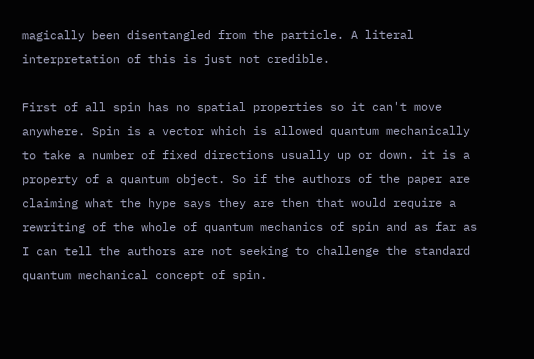magically been disentangled from the particle. A literal interpretation of this is just not credible.

First of all spin has no spatial properties so it can't move anywhere. Spin is a vector which is allowed quantum mechanically to take a number of fixed directions usually up or down. it is a property of a quantum object. So if the authors of the paper are claiming what the hype says they are then that would require a rewriting of the whole of quantum mechanics of spin and as far as I can tell the authors are not seeking to challenge the standard quantum mechanical concept of spin.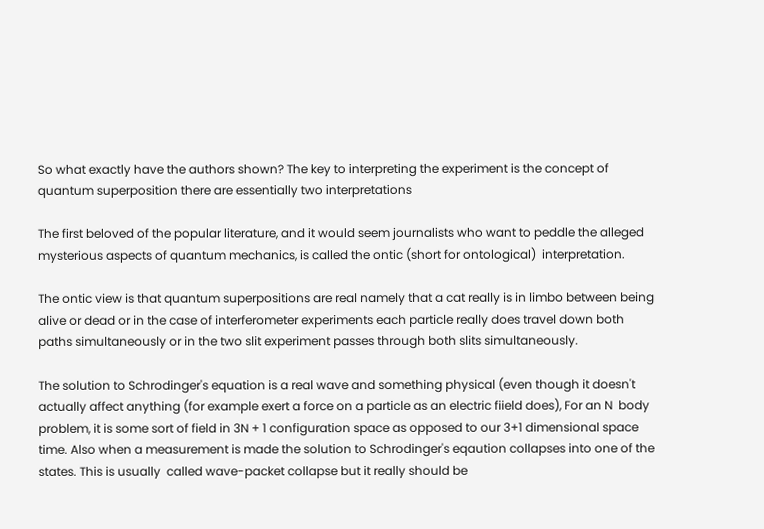So what exactly have the authors shown? The key to interpreting the experiment is the concept of quantum superposition there are essentially two interpretations

The first beloved of the popular literature, and it would seem journalists who want to peddle the alleged mysterious aspects of quantum mechanics, is called the ontic (short for ontological)  interpretation.

The ontic view is that quantum superpositions are real namely that a cat really is in limbo between being alive or dead or in the case of interferometer experiments each particle really does travel down both paths simultaneously or in the two slit experiment passes through both slits simultaneously.

The solution to Schrodinger's equation is a real wave and something physical (even though it doesn't actually affect anything (for example exert a force on a particle as an electric fiield does), For an N  body problem, it is some sort of field in 3N + 1 configuration space as opposed to our 3+1 dimensional space time. Also when a measurement is made the solution to Schrodinger's eqaution collapses into one of the states. This is usually  called wave-packet collapse but it really should be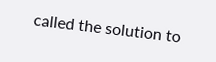called the solution to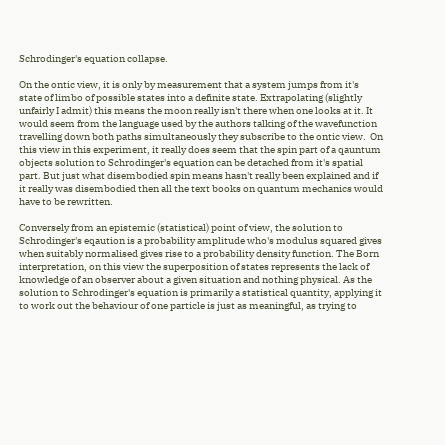Schrodinger's equation collapse.

On the ontic view, it is only by measurement that a system jumps from it's state of limbo of possible states into a definite state. Extrapolating (slightly unfairly I admit) this means the moon really isn't there when one looks at it. It would seem from the language used by the authors talking of the wavefunction travelling down both paths simultaneously they subscribe to the ontic view.  On this view in this experiment, it really does seem that the spin part of a qauntum objects solution to Schrodinger's equation can be detached from it's spatial part. But just what disembodied spin means hasn't really been explained and if it really was disembodied then all the text books on quantum mechanics would have to be rewritten.

Conversely from an epistemic (statistical) point of view, the solution to Schrodinger's eqaution is a probability amplitude who's modulus squared gives when suitably normalised gives rise to a probability density function. The Born interpretation, on this view the superposition of states represents the lack of knowledge of an observer about a given situation and nothing physical. As the solution to Schrodinger's equation is primarily a statistical quantity, applying it to work out the behaviour of one particle is just as meaningful, as trying to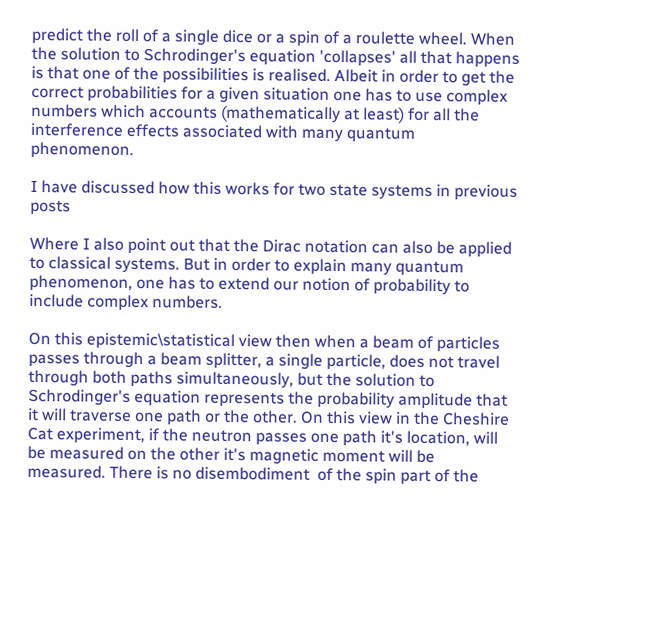predict the roll of a single dice or a spin of a roulette wheel. When the solution to Schrodinger's equation 'collapses' all that happens is that one of the possibilities is realised. Albeit in order to get the correct probabilities for a given situation one has to use complex numbers which accounts (mathematically at least) for all the interference effects associated with many quantum phenomenon.

I have discussed how this works for two state systems in previous posts

Where I also point out that the Dirac notation can also be applied to classical systems. But in order to explain many quantum phenomenon, one has to extend our notion of probability to include complex numbers.

On this epistemic\statistical view then when a beam of particles passes through a beam splitter, a single particle, does not travel through both paths simultaneously, but the solution to Schrodinger's equation represents the probability amplitude that it will traverse one path or the other. On this view in the Cheshire Cat experiment, if the neutron passes one path it's location, will be measured on the other it's magnetic moment will be measured. There is no disembodiment  of the spin part of the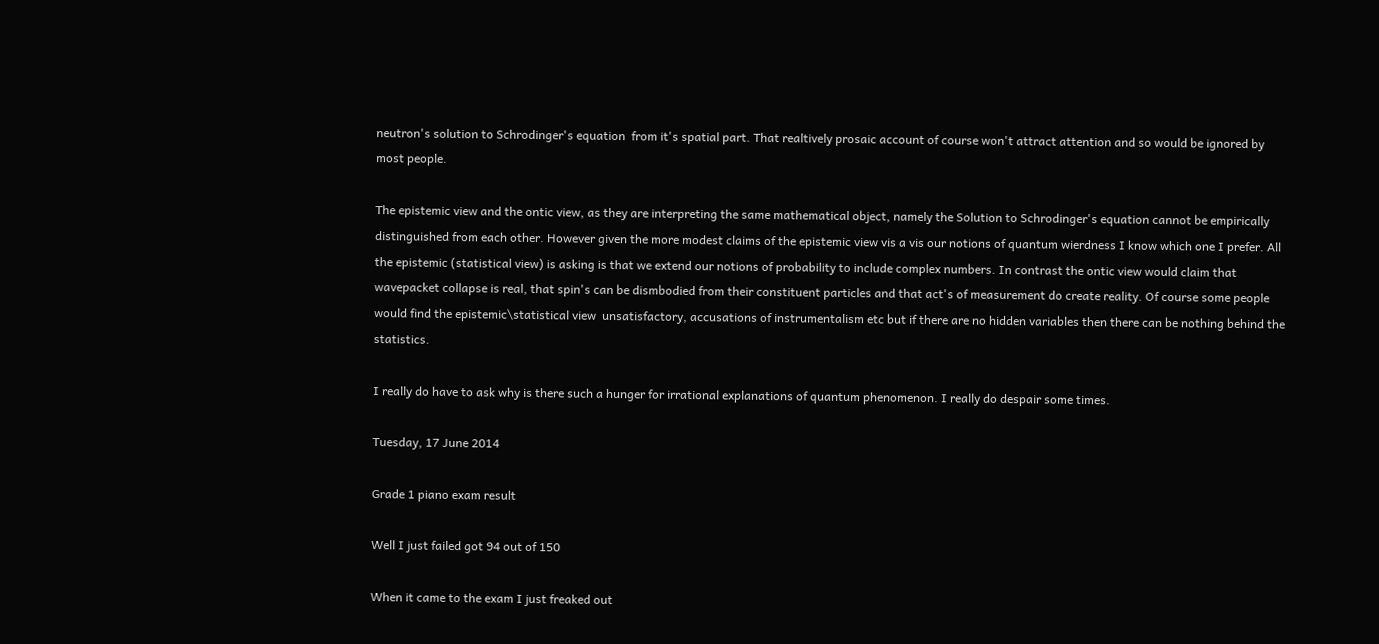neutron's solution to Schrodinger's equation  from it's spatial part. That realtively prosaic account of course won't attract attention and so would be ignored by most people.

The epistemic view and the ontic view, as they are interpreting the same mathematical object, namely the Solution to Schrodinger's equation cannot be empirically distinguished from each other. However given the more modest claims of the epistemic view vis a vis our notions of quantum wierdness I know which one I prefer. All the epistemic (statistical view) is asking is that we extend our notions of probability to include complex numbers. In contrast the ontic view would claim that wavepacket collapse is real, that spin's can be dismbodied from their constituent particles and that act's of measurement do create reality. Of course some people would find the epistemic\statistical view  unsatisfactory, accusations of instrumentalism etc but if there are no hidden variables then there can be nothing behind the statistics.

I really do have to ask why is there such a hunger for irrational explanations of quantum phenomenon. I really do despair some times.

Tuesday, 17 June 2014

Grade 1 piano exam result

Well I just failed got 94 out of 150

When it came to the exam I just freaked out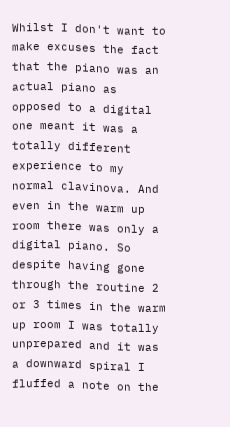Whilst I don't want to make excuses the fact that the piano was an actual piano as opposed to a digital one meant it was a totally different experience to my normal clavinova. And even in the warm up room there was only a digital piano. So despite having gone through the routine 2 or 3 times in the warm up room I was totally unprepared and it was a downward spiral I fluffed a note on the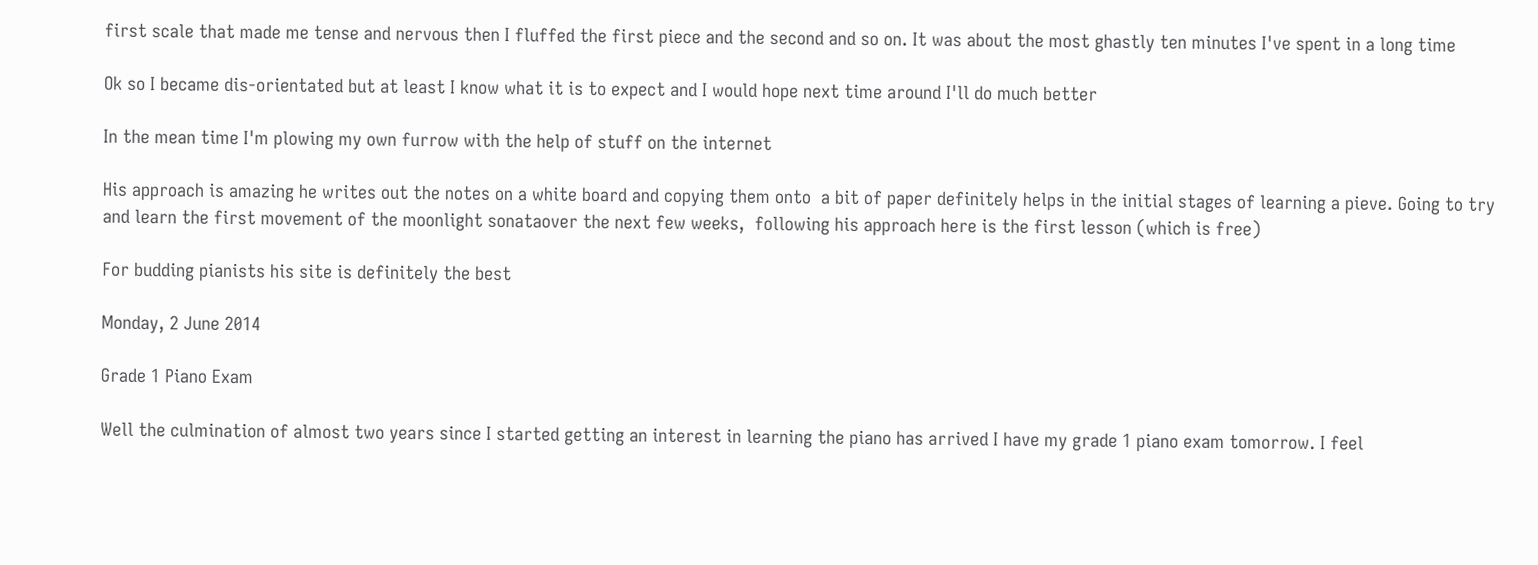first scale that made me tense and nervous then I fluffed the first piece and the second and so on. It was about the most ghastly ten minutes I've spent in a long time

Ok so I became dis-orientated but at least I know what it is to expect and I would hope next time around I'll do much better

In the mean time I'm plowing my own furrow with the help of stuff on the internet

His approach is amazing he writes out the notes on a white board and copying them onto  a bit of paper definitely helps in the initial stages of learning a pieve. Going to try and learn the first movement of the moonlight sonataover the next few weeks,  following his approach here is the first lesson (which is free)

For budding pianists his site is definitely the best

Monday, 2 June 2014

Grade 1 Piano Exam

Well the culmination of almost two years since I started getting an interest in learning the piano has arrived I have my grade 1 piano exam tomorrow. I feel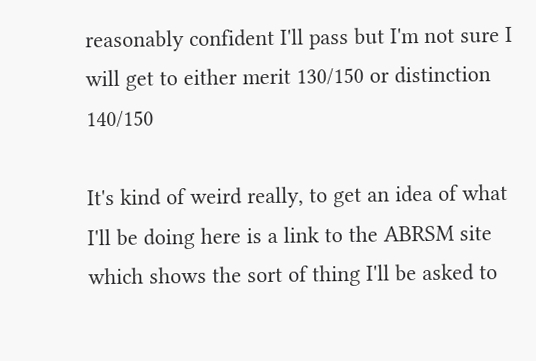reasonably confident I'll pass but I'm not sure I will get to either merit 130/150 or distinction 140/150

It's kind of weird really, to get an idea of what I'll be doing here is a link to the ABRSM site which shows the sort of thing I'll be asked to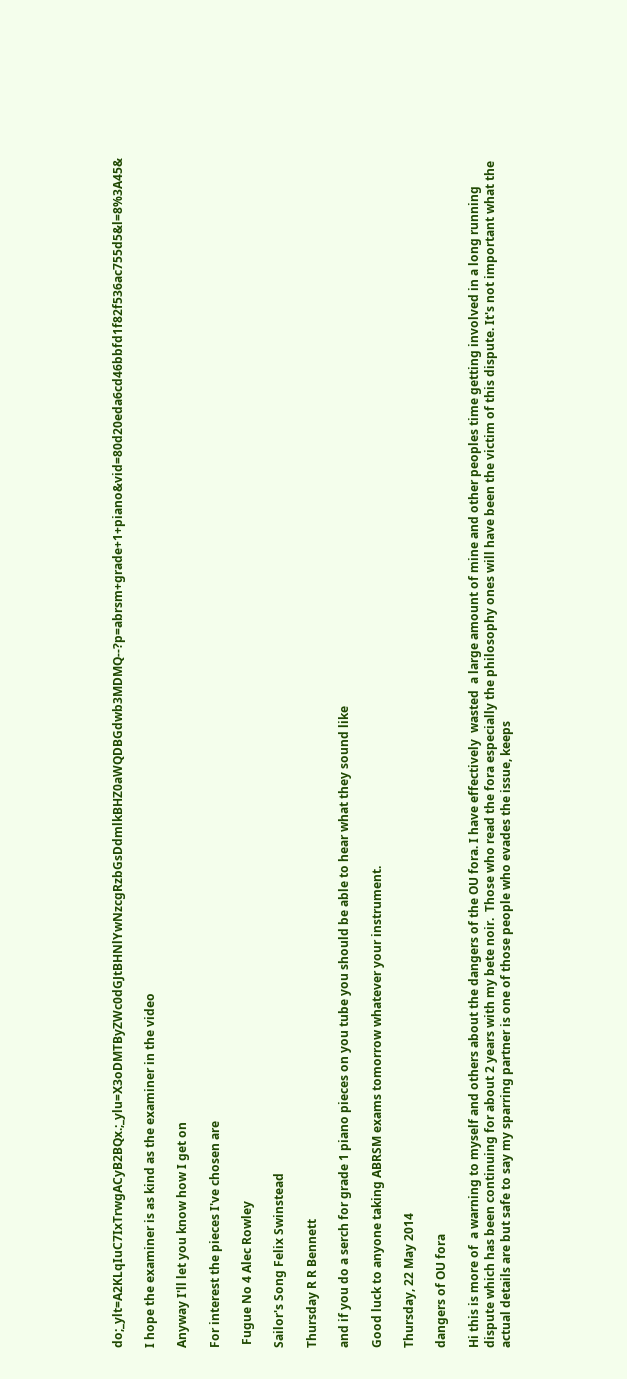do;_ylt=A2KLqIuC7IxTrwgACyB2BQx.;_ylu=X3oDMTByZWc0dGJtBHNlYwNzcgRzbGsDdmlkBHZ0aWQDBGdwb3MDMQ--?p=abrsm+grade+1+piano&vid=80d20eda6cd46bbfd1f82f536ac755d5&l=8%3A45&

I hope the examiner is as kind as the examiner in the video

Anyway I'll let you know how I get on

For interest the pieces I've chosen are

 Fugue No 4 Alec Rowley

Sailor's Song Felix Swinstead

Thursday R R Bennett

and if you do a serch for grade 1 piano pieces on you tube you should be able to hear what they sound like

Good luck to anyone taking ABRSM exams tomorrow whatever your instrument.

Thursday, 22 May 2014

dangers of OU fora

Hi this is more of  a warning to myself and others about the dangers of the OU fora. I have effectively  wasted  a large amount of mine and other peoples time getting involved in a long running dispute which has been continuing for about 2 years with my bete noir.  Those who read the fora especially the philosophy ones will have been the victim of this dispute. It's not important what the actual details are but safe to say my sparring partner is one of those people who evades the issue, keeps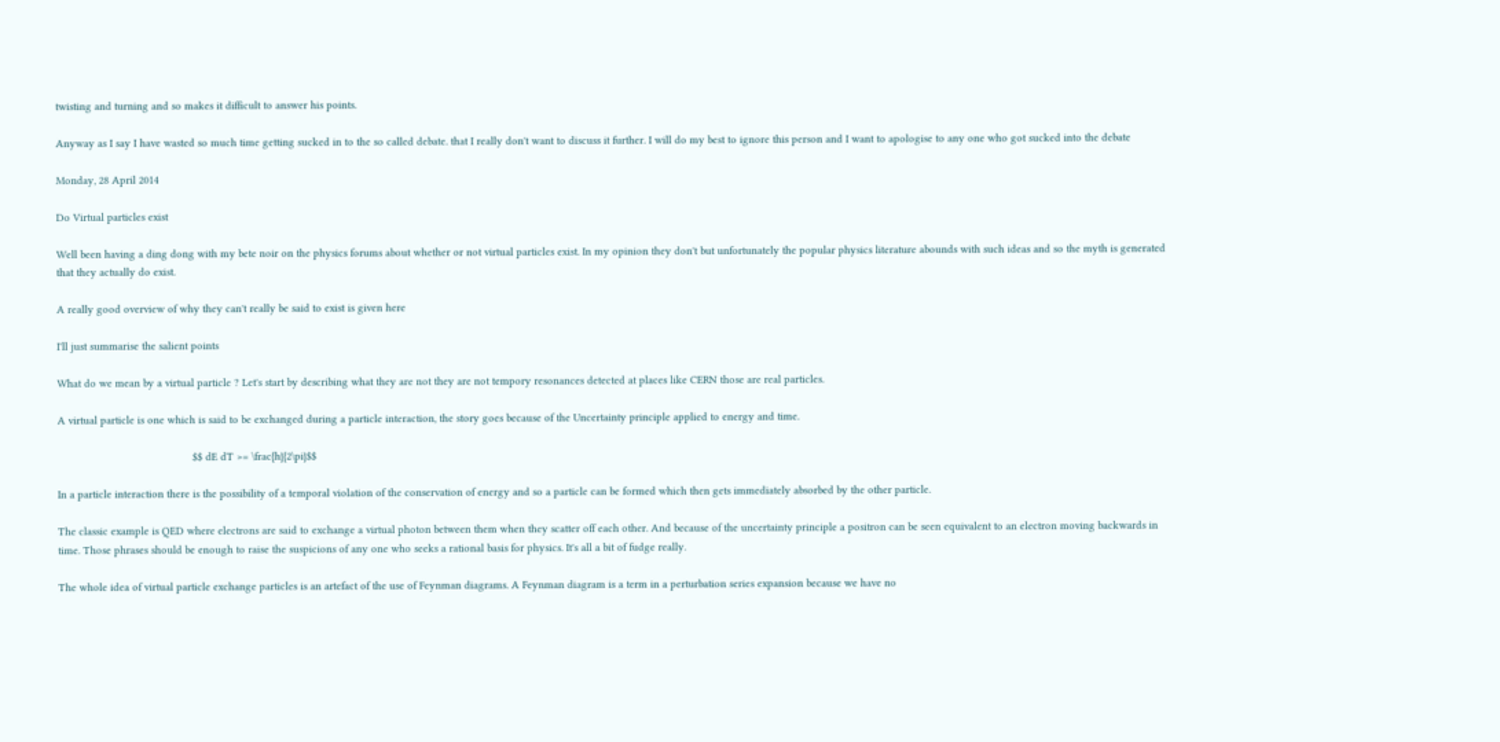twisting and turning and so makes it difficult to answer his points.

Anyway as I say I have wasted so much time getting sucked in to the so called debate. that I really don't want to discuss it further. I will do my best to ignore this person and I want to apologise to any one who got sucked into the debate

Monday, 28 April 2014

Do Virtual particles exist

Well been having a ding dong with my bete noir on the physics forums about whether or not virtual particles exist. In my opinion they don't but unfortunately the popular physics literature abounds with such ideas and so the myth is generated that they actually do exist.

A really good overview of why they can't really be said to exist is given here

I'll just summarise the salient points

What do we mean by a virtual particle ? Let's start by describing what they are not they are not tempory resonances detected at places like CERN those are real particles.

A virtual particle is one which is said to be exchanged during a particle interaction, the story goes because of the Uncertainty principle applied to energy and time.

                                             $$ dE dT >= \frac{h}{2\pi}$$

In a particle interaction there is the possibility of a temporal violation of the conservation of energy and so a particle can be formed which then gets immediately absorbed by the other particle.

The classic example is QED where electrons are said to exchange a virtual photon between them when they scatter off each other. And because of the uncertainty principle a positron can be seen equivalent to an electron moving backwards in time. Those phrases should be enough to raise the suspicions of any one who seeks a rational basis for physics. It's all a bit of fudge really.

The whole idea of virtual particle exchange particles is an artefact of the use of Feynman diagrams. A Feynman diagram is a term in a perturbation series expansion because we have no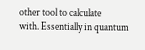other tool to calculate
with. Essentially in quantum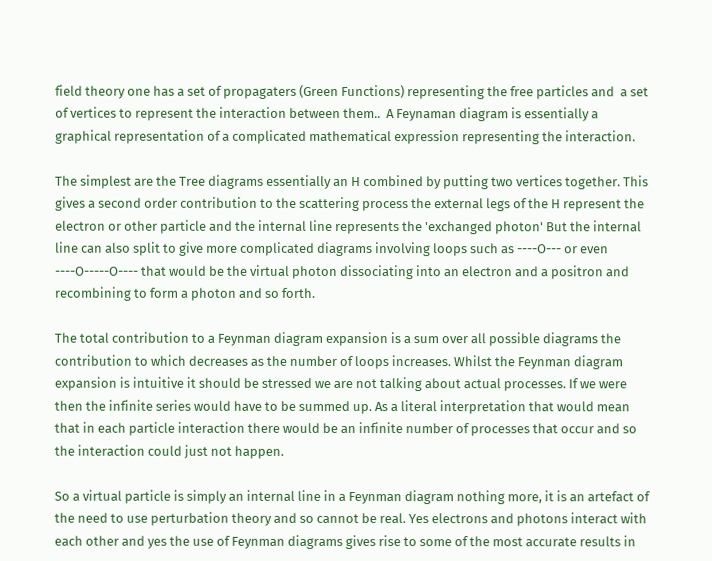field theory one has a set of propagaters (Green Functions) representing the free particles and  a set of vertices to represent the interaction between them..  A Feynaman diagram is essentially a graphical representation of a complicated mathematical expression representing the interaction.

The simplest are the Tree diagrams essentially an H combined by putting two vertices together. This gives a second order contribution to the scattering process the external legs of the H represent the electron or other particle and the internal line represents the 'exchanged photon' But the internal line can also split to give more complicated diagrams involving loops such as ----O--- or even ----O-----O---- that would be the virtual photon dissociating into an electron and a positron and recombining to form a photon and so forth.

The total contribution to a Feynman diagram expansion is a sum over all possible diagrams the contribution to which decreases as the number of loops increases. Whilst the Feynman diagram expansion is intuitive it should be stressed we are not talking about actual processes. If we were then the infinite series would have to be summed up. As a literal interpretation that would mean that in each particle interaction there would be an infinite number of processes that occur and so the interaction could just not happen.

So a virtual particle is simply an internal line in a Feynman diagram nothing more, it is an artefact of the need to use perturbation theory and so cannot be real. Yes electrons and photons interact with each other and yes the use of Feynman diagrams gives rise to some of the most accurate results in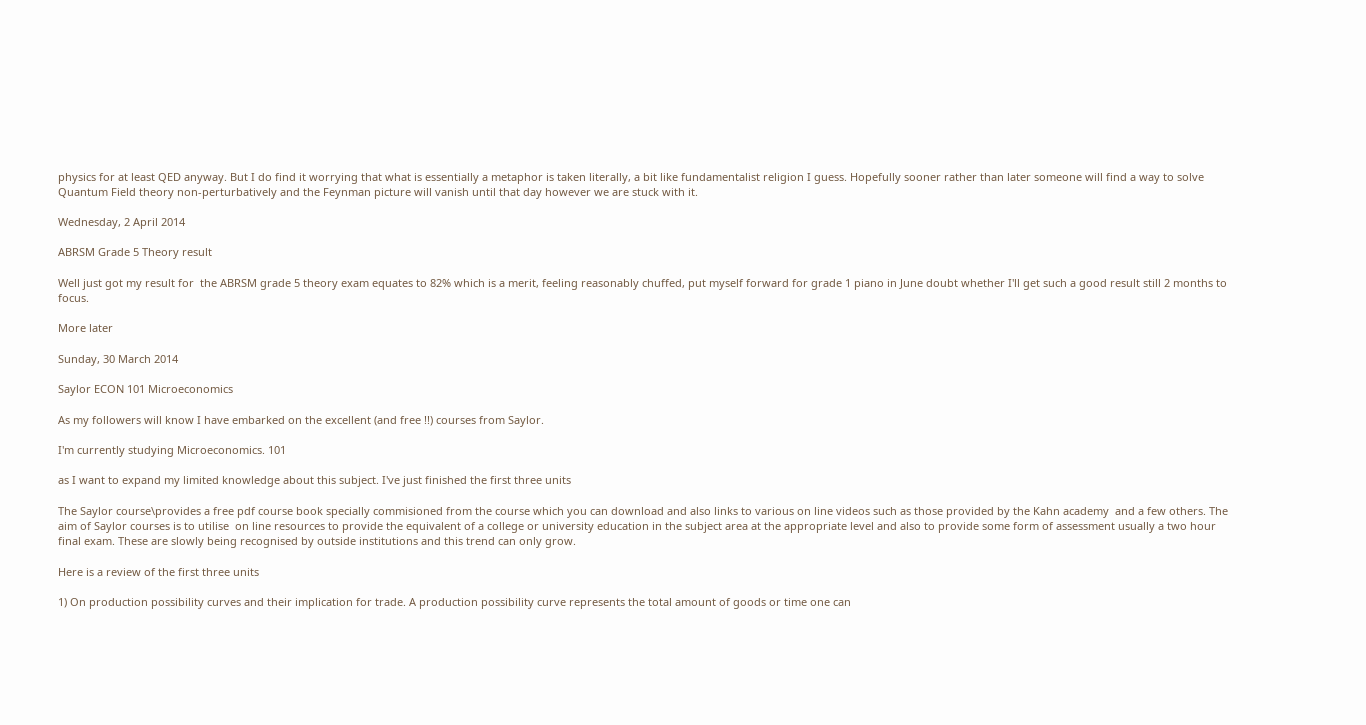physics for at least QED anyway. But I do find it worrying that what is essentially a metaphor is taken literally, a bit like fundamentalist religion I guess. Hopefully sooner rather than later someone will find a way to solve Quantum Field theory non-perturbatively and the Feynman picture will vanish until that day however we are stuck with it.

Wednesday, 2 April 2014

ABRSM Grade 5 Theory result

Well just got my result for  the ABRSM grade 5 theory exam equates to 82% which is a merit, feeling reasonably chuffed, put myself forward for grade 1 piano in June doubt whether I'll get such a good result still 2 months to focus.

More later

Sunday, 30 March 2014

Saylor ECON 101 Microeconomics

As my followers will know I have embarked on the excellent (and free !!) courses from Saylor.

I'm currently studying Microeconomics. 101

as I want to expand my limited knowledge about this subject. I've just finished the first three units

The Saylor course\provides a free pdf course book specially commisioned from the course which you can download and also links to various on line videos such as those provided by the Kahn academy  and a few others. The aim of Saylor courses is to utilise  on line resources to provide the equivalent of a college or university education in the subject area at the appropriate level and also to provide some form of assessment usually a two hour final exam. These are slowly being recognised by outside institutions and this trend can only grow.

Here is a review of the first three units

1) On production possibility curves and their implication for trade. A production possibility curve represents the total amount of goods or time one can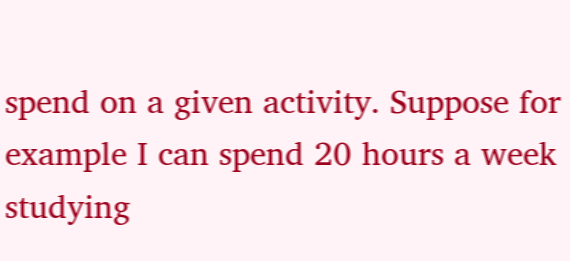spend on a given activity. Suppose for example I can spend 20 hours a week studying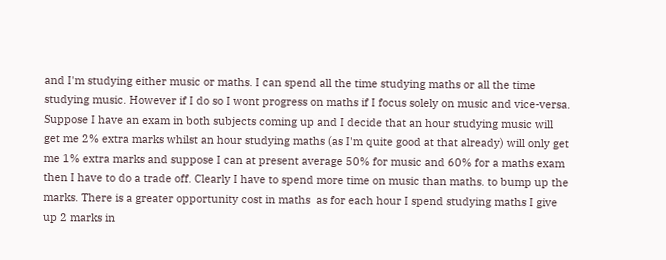and I'm studying either music or maths. I can spend all the time studying maths or all the time studying music. However if I do so I wont progress on maths if I focus solely on music and vice-versa. Suppose I have an exam in both subjects coming up and I decide that an hour studying music will get me 2% extra marks whilst an hour studying maths (as I'm quite good at that already) will only get me 1% extra marks and suppose I can at present average 50% for music and 60% for a maths exam then I have to do a trade off. Clearly I have to spend more time on music than maths. to bump up the marks. There is a greater opportunity cost in maths  as for each hour I spend studying maths I give up 2 marks in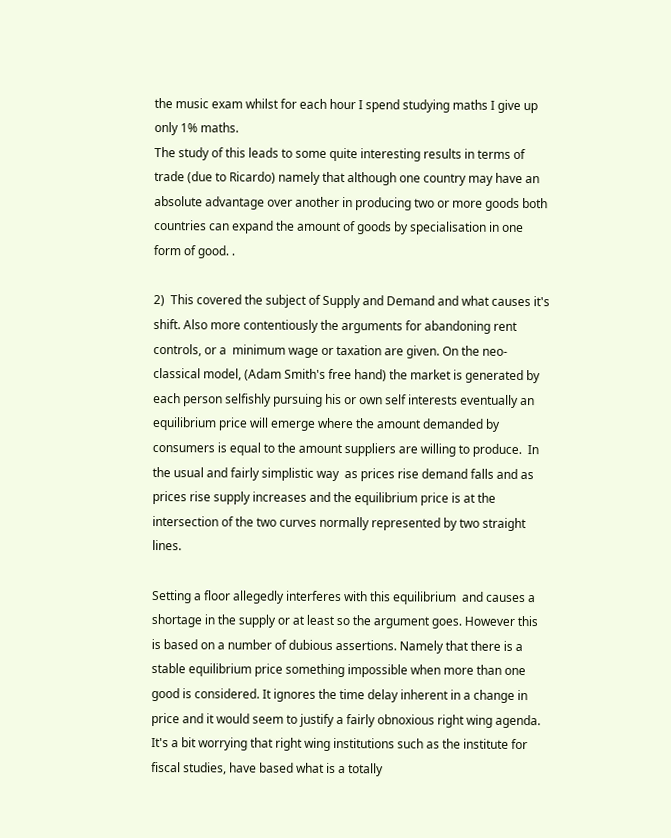the music exam whilst for each hour I spend studying maths I give up only 1% maths.
The study of this leads to some quite interesting results in terms of trade (due to Ricardo) namely that although one country may have an absolute advantage over another in producing two or more goods both countries can expand the amount of goods by specialisation in one form of good. .

2)  This covered the subject of Supply and Demand and what causes it's shift. Also more contentiously the arguments for abandoning rent controls, or a  minimum wage or taxation are given. On the neo-classical model, (Adam Smith's free hand) the market is generated by each person selfishly pursuing his or own self interests eventually an equilibrium price will emerge where the amount demanded by consumers is equal to the amount suppliers are willing to produce.  In the usual and fairly simplistic way  as prices rise demand falls and as prices rise supply increases and the equilibrium price is at the intersection of the two curves normally represented by two straight lines.

Setting a floor allegedly interferes with this equilibrium  and causes a shortage in the supply or at least so the argument goes. However this is based on a number of dubious assertions. Namely that there is a stable equilibrium price something impossible when more than one good is considered. It ignores the time delay inherent in a change in price and it would seem to justify a fairly obnoxious right wing agenda.
It's a bit worrying that right wing institutions such as the institute for fiscal studies, have based what is a totally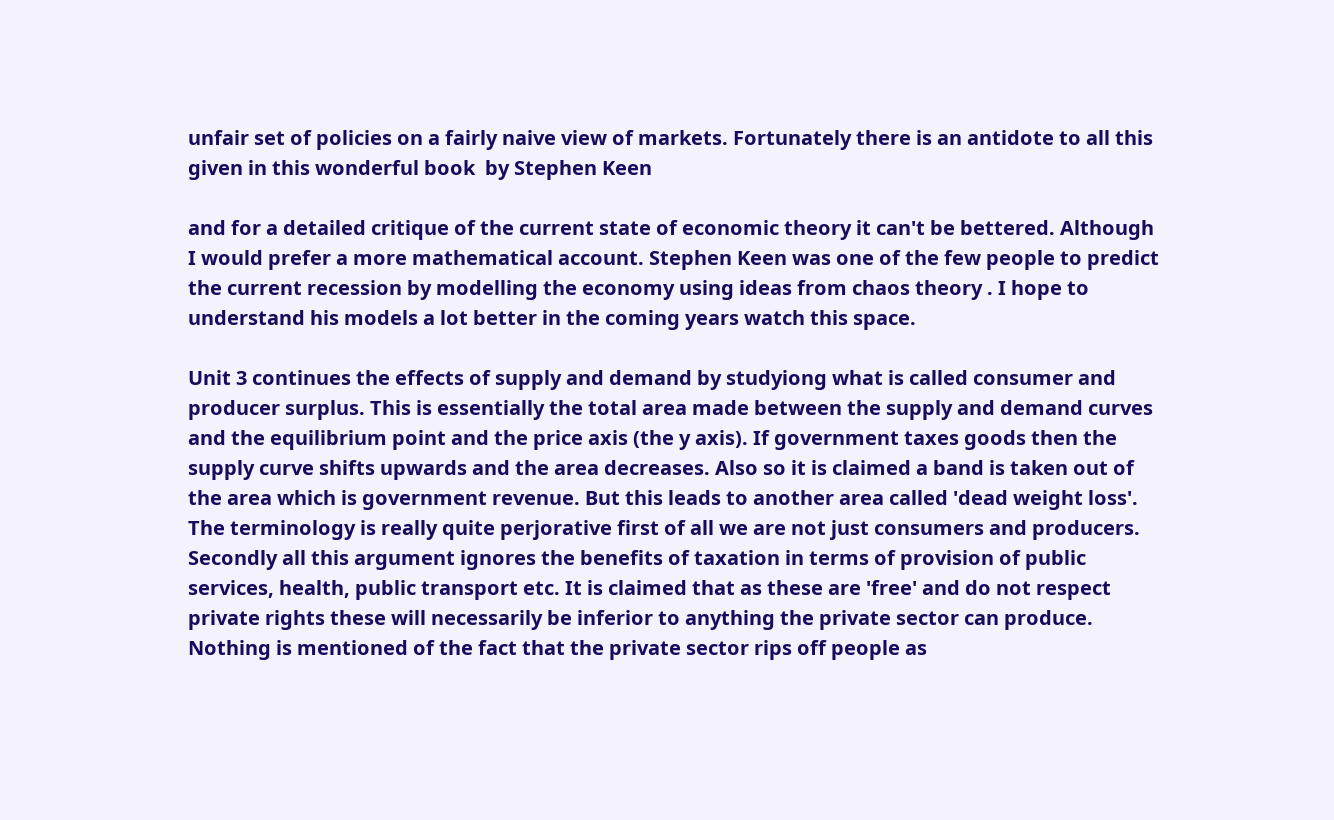unfair set of policies on a fairly naive view of markets. Fortunately there is an antidote to all this given in this wonderful book  by Stephen Keen

and for a detailed critique of the current state of economic theory it can't be bettered. Although I would prefer a more mathematical account. Stephen Keen was one of the few people to predict the current recession by modelling the economy using ideas from chaos theory . I hope to understand his models a lot better in the coming years watch this space.

Unit 3 continues the effects of supply and demand by studyiong what is called consumer and producer surplus. This is essentially the total area made between the supply and demand curves  and the equilibrium point and the price axis (the y axis). If government taxes goods then the supply curve shifts upwards and the area decreases. Also so it is claimed a band is taken out of the area which is government revenue. But this leads to another area called 'dead weight loss'. The terminology is really quite perjorative first of all we are not just consumers and producers. Secondly all this argument ignores the benefits of taxation in terms of provision of public services, health, public transport etc. It is claimed that as these are 'free' and do not respect private rights these will necessarily be inferior to anything the private sector can produce. Nothing is mentioned of the fact that the private sector rips off people as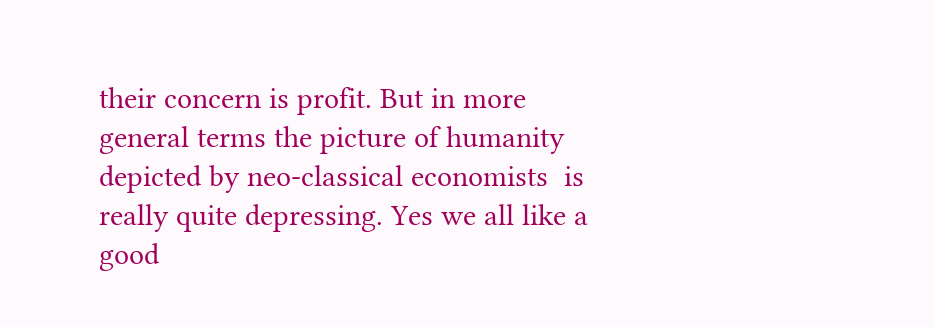their concern is profit. But in more general terms the picture of humanity depicted by neo-classical economists  is really quite depressing. Yes we all like a good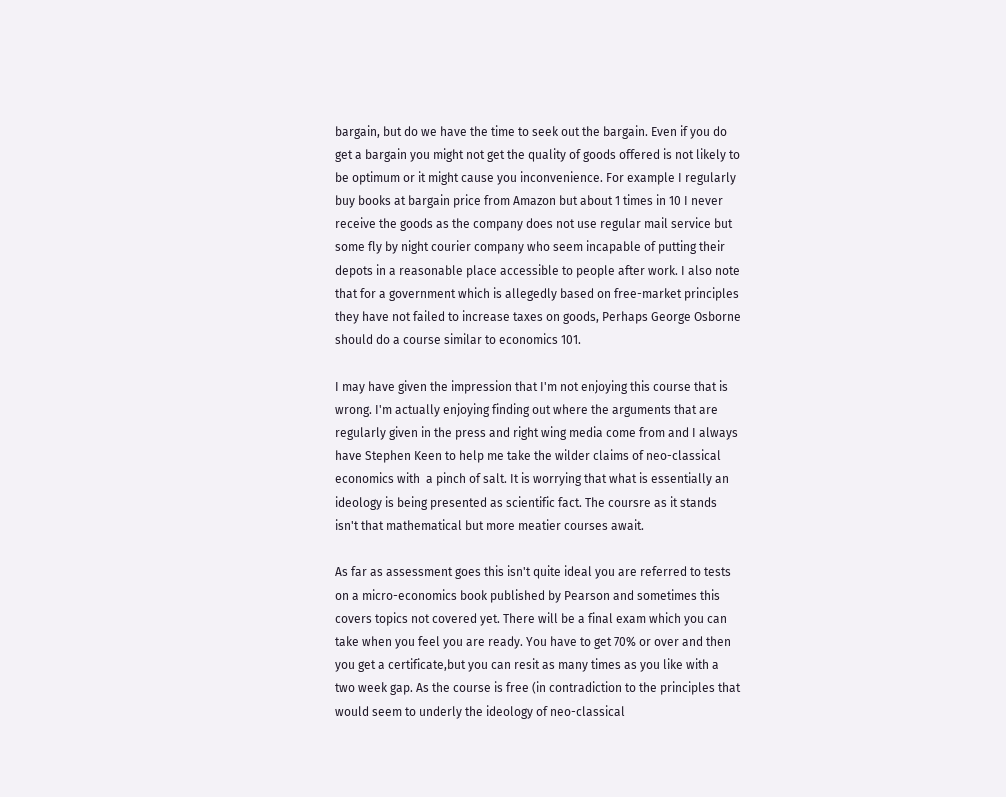bargain, but do we have the time to seek out the bargain. Even if you do get a bargain you might not get the quality of goods offered is not likely to be optimum or it might cause you inconvenience. For example I regularly buy books at bargain price from Amazon but about 1 times in 10 I never receive the goods as the company does not use regular mail service but some fly by night courier company who seem incapable of putting their depots in a reasonable place accessible to people after work. I also note that for a government which is allegedly based on free-market principles they have not failed to increase taxes on goods, Perhaps George Osborne should do a course similar to economics 101.

I may have given the impression that I'm not enjoying this course that is wrong. I'm actually enjoying finding out where the arguments that are regularly given in the press and right wing media come from and I always have Stephen Keen to help me take the wilder claims of neo-classical economics with  a pinch of salt. It is worrying that what is essentially an ideology is being presented as scientific fact. The coursre as it stands isn't that mathematical but more meatier courses await.

As far as assessment goes this isn't quite ideal you are referred to tests on a micro-economics book published by Pearson and sometimes this covers topics not covered yet. There will be a final exam which you can take when you feel you are ready. You have to get 70% or over and then you get a certificate,but you can resit as many times as you like with a two week gap. As the course is free (in contradiction to the principles that would seem to underly the ideology of neo-classical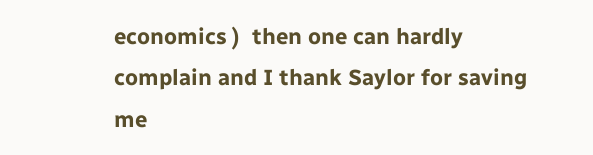economics )  then one can hardly complain and I thank Saylor for saving me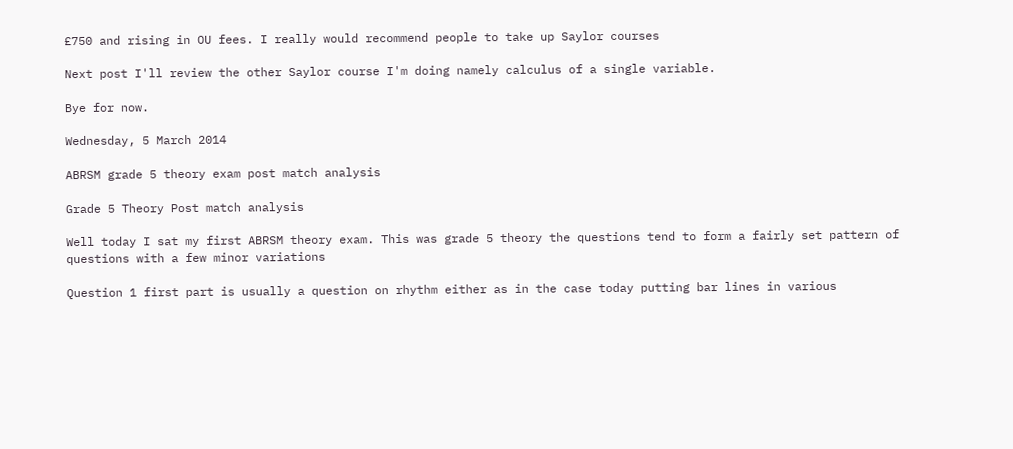£750 and rising in OU fees. I really would recommend people to take up Saylor courses

Next post I'll review the other Saylor course I'm doing namely calculus of a single variable.

Bye for now.

Wednesday, 5 March 2014

ABRSM grade 5 theory exam post match analysis

Grade 5 Theory Post match analysis

Well today I sat my first ABRSM theory exam. This was grade 5 theory the questions tend to form a fairly set pattern of questions with a few minor variations

Question 1 first part is usually a question on rhythm either as in the case today putting bar lines in various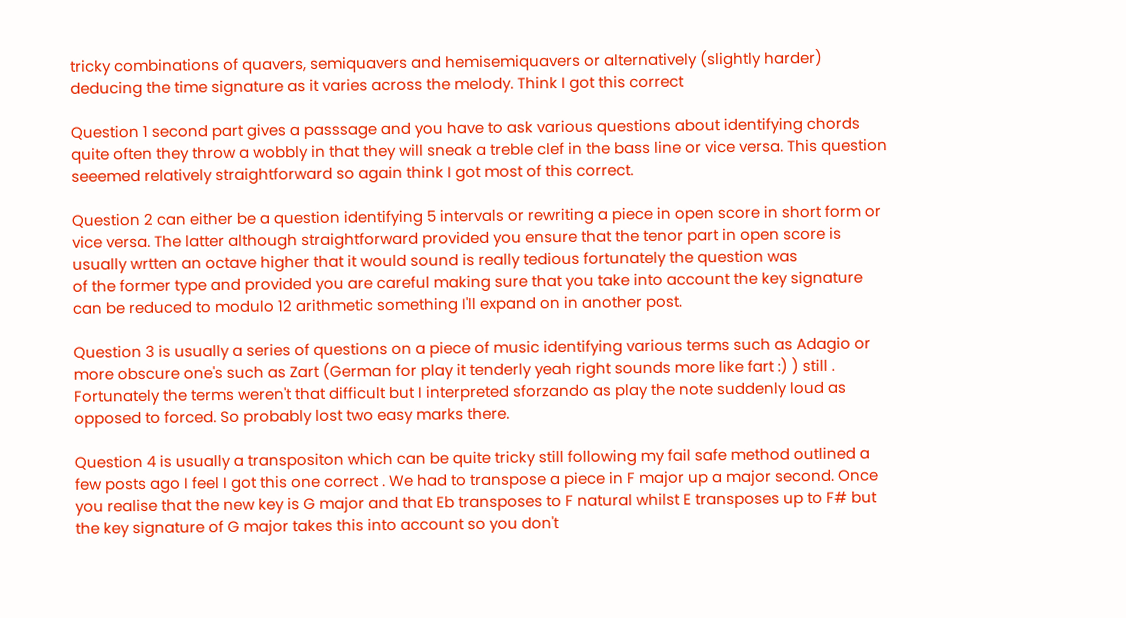tricky combinations of quavers, semiquavers and hemisemiquavers or alternatively (slightly harder) deducing the time signature as it varies across the melody. Think I got this correct

Question 1 second part gives a passsage and you have to ask various questions about identifying chords quite often they throw a wobbly in that they will sneak a treble clef in the bass line or vice versa. This question seeemed relatively straightforward so again think I got most of this correct.

Question 2 can either be a question identifying 5 intervals or rewriting a piece in open score in short form or vice versa. The latter although straightforward provided you ensure that the tenor part in open score is usually wrtten an octave higher that it would sound is really tedious fortunately the question was
of the former type and provided you are careful making sure that you take into account the key signature can be reduced to modulo 12 arithmetic something I'll expand on in another post.

Question 3 is usually a series of questions on a piece of music identifying various terms such as Adagio or more obscure one's such as Zart (German for play it tenderly yeah right sounds more like fart :) ) still . Fortunately the terms weren't that difficult but I interpreted sforzando as play the note suddenly loud as opposed to forced. So probably lost two easy marks there.

Question 4 is usually a transpositon which can be quite tricky still following my fail safe method outlined a few posts ago I feel I got this one correct . We had to transpose a piece in F major up a major second. Once you realise that the new key is G major and that Eb transposes to F natural whilst E transposes up to F# but the key signature of G major takes this into account so you don't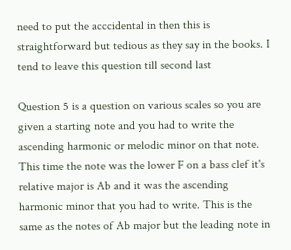need to put the acccidental in then this is straightforward but tedious as they say in the books. I tend to leave this question till second last

Question 5 is a question on various scales so you are given a starting note and you had to write the ascending harmonic or melodic minor on that note. This time the note was the lower F on a bass clef it's relative major is Ab and it was the ascending harmonic minor that you had to write. This is the same as the notes of Ab major but the leading note in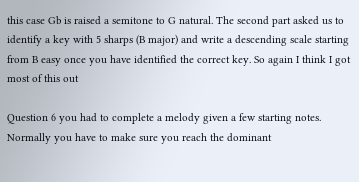this case Gb is raised a semitone to G natural. The second part asked us to identify a key with 5 sharps (B major) and write a descending scale starting from B easy once you have identified the correct key. So again I think I got most of this out

Question 6 you had to complete a melody given a few starting notes. Normally you have to make sure you reach the dominant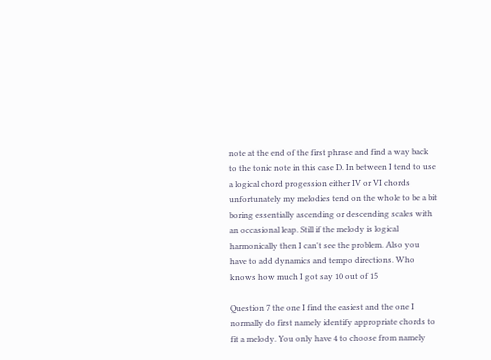note at the end of the first phrase and find a way back to the tonic note in this case D. In between I tend to use a logical chord progession either IV or VI chords unfortunately my melodies tend on the whole to be a bit boring essentially ascending or descending scales with an occasional leap. Still if the melody is logical harmonically then I can't see the problem. Also you have to add dynamics and tempo directions. Who knows how much I got say 10 out of 15

Question 7 the one I find the easiest and the one I normally do first namely identify appropriate chords to fit a melody. You only have 4 to choose from namely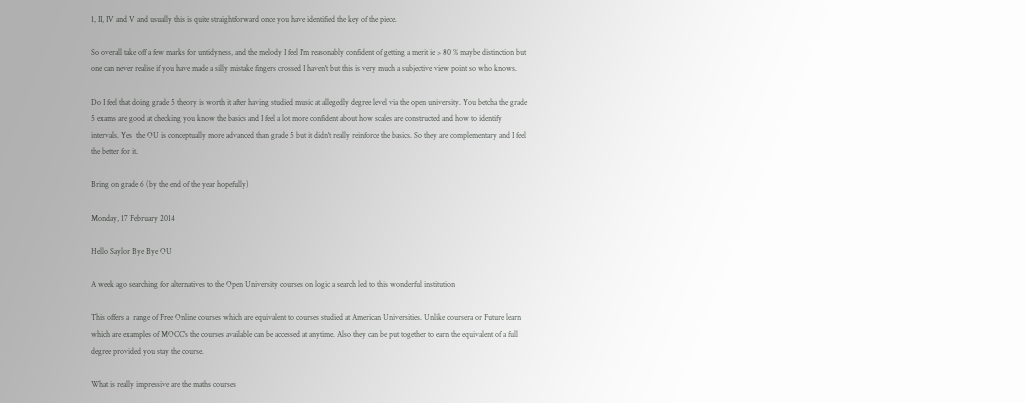1, II, IV and V and usually this is quite straightforward once you have identified the key of the piece.

So overall take off a few marks for untidyness, and the melody I feel I'm reasonably confident of getting a merit ie > 80 % maybe distinction but one can never realise if you have made a silly mistake fingers crossed I haven't but this is very much a subjective view point so who knows.

Do I feel that doing grade 5 theory is worth it after having studied music at allegedly degree level via the open university. You betcha the grade 5 exams are good at checking you know the basics and I feel a lot more confident about how scales are constructed and how to identify intervals. Yes  the OU is conceptually more advanced than grade 5 but it didn't really reinforce the basics. So they are complementary and I feel the better for it.

Bring on grade 6 (by the end of the year hopefully)

Monday, 17 February 2014

Hello Saylor Bye Bye OU

A week ago searching for alternatives to the Open University courses on logic a search led to this wonderful institution

This offers a  range of Free Online courses which are equivalent to courses studied at American Universities. Unlike coursera or Future learn which are examples of MOCC's the courses available can be accessed at anytime. Also they can be put together to earn the equivalent of a full degree provided you stay the course.

What is really impressive are the maths courses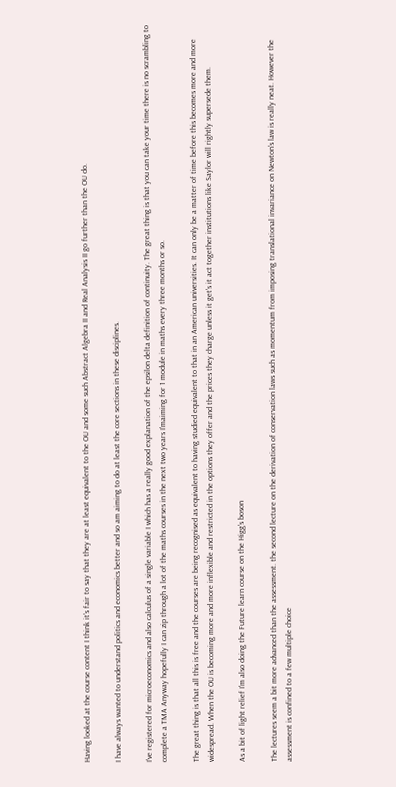Having looked at the course content I think it's fair to say that they are at least equivalent to the OU and some such Abstract Algebra II and Real Analysis II go further than the OU do.

I have always wanted to understand politics and economics better and so am aiming to do at least the core sections in these disciplines.

I've registered for microeconomics and also calculus of a single variable I which has a really good explanation of the epsilon delta definition of continuity. The great thing is that you can take your time there is no scrambling to complete a TMA Anyway hopefully I can zip through a lot of the maths courses in the next two years I'maiming for 1 module in maths every three months or so.

The great thing is that all this is free and the courses are being recognised as equivalent to having studied equivalent to that in an American universities. It can only be a matter of time before this becomes more and more widespread. When the OU is becoming more and more inflexible and restricted in the options they offer and the prices they charge unless it get's it act together institutions like Saylor will rightly supersede them.

As a bit of light relief I'm also doing the Future learn course on the Higg's boson

The lectures seem a bit more advanced than the assessment. the second lecture on the derivation of conservation laws such as momentum from imposing translational invariance on Newton's law is really neat. However the assessment is confined to a few multiple choice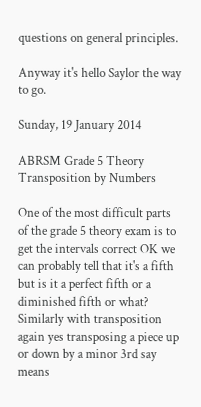questions on general principles.

Anyway it's hello Saylor the way to go.

Sunday, 19 January 2014

ABRSM Grade 5 Theory Transposition by Numbers

One of the most difficult parts of the grade 5 theory exam is to get the intervals correct OK we can probably tell that it's a fifth but is it a perfect fifth or a diminished fifth or what?  Similarly with transposition again yes transposing a piece up or down by a minor 3rd say means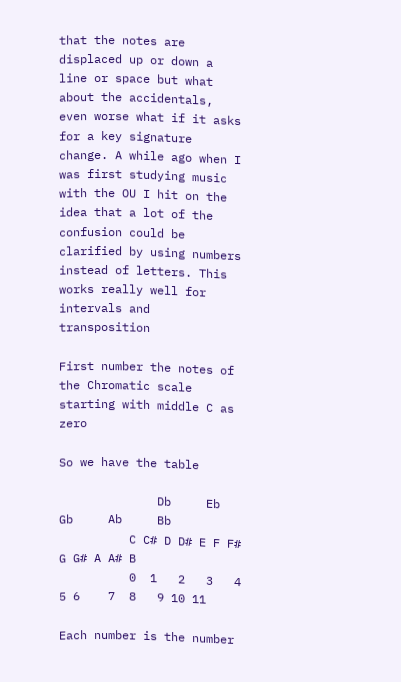that the notes are displaced up or down a line or space but what about the accidentals, even worse what if it asks for a key signature change. A while ago when I was first studying music with the OU I hit on the idea that a lot of the confusion could be clarified by using numbers instead of letters. This works really well for intervals and transposition

First number the notes of the Chromatic scale starting with middle C as zero

So we have the table

              Db     Eb        Gb     Ab     Bb
          C C# D D# E F F# G G# A A# B
          0  1   2   3   4 5 6    7  8   9 10 11

Each number is the number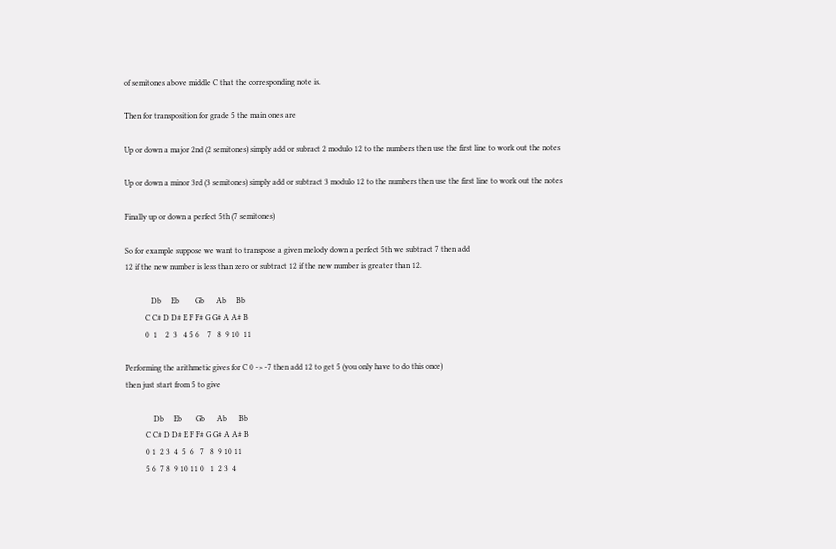of semitones above middle C that the corresponding note is.

Then for transposition for grade 5 the main ones are

Up or down a major 2nd (2 semitones) simply add or subract 2 modulo 12 to the numbers then use the first line to work out the notes

Up or down a minor 3rd (3 semitones) simply add or subtract 3 modulo 12 to the numbers then use the first line to work out the notes

Finally up or down a perfect 5th (7 semitones)

So for example suppose we want to transpose a given melody down a perfect 5th we subtract 7 then add
12 if the new number is less than zero or subtract 12 if the new number is greater than 12.

             Db     Eb        Gb      Ab     Bb
          C C# D D# E F F# G G# A A# B
          0  1    2  3   4 5 6    7   8  9 10  11

Performing the arithmetic gives for C 0 -> -7 then add 12 to get 5 (you only have to do this once)
then just start from 5 to give

              Db     Eb       Gb      Ab      Bb
          C C# D D# E F F# G G# A A# B
          0 1  2 3  4  5  6   7   8  9 10 11
          5 6  7 8  9 10 11 0   1  2 3  4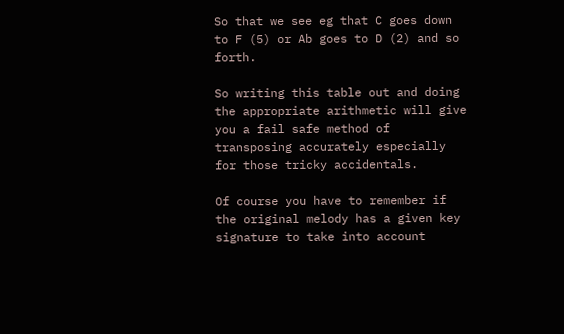So that we see eg that C goes down to F (5) or Ab goes to D (2) and so forth.

So writing this table out and doing the appropriate arithmetic will give you a fail safe method of
transposing accurately especially for those tricky accidentals.

Of course you have to remember if the original melody has a given key signature to take into account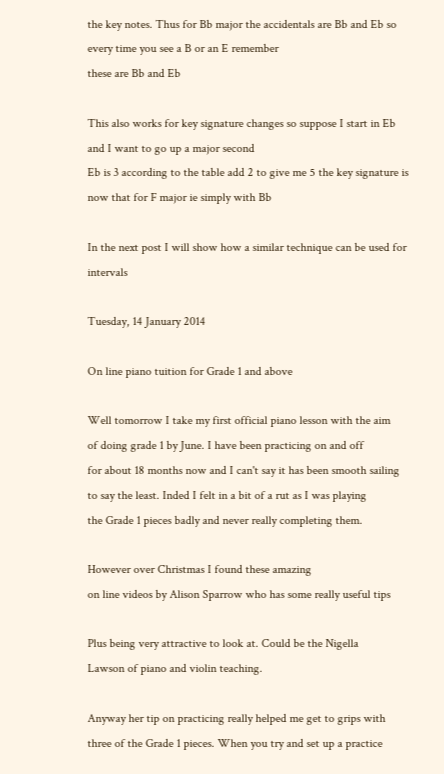the key notes. Thus for Bb major the accidentals are Bb and Eb so every time you see a B or an E remember
these are Bb and Eb

This also works for key signature changes so suppose I start in Eb and I want to go up a major second
Eb is 3 according to the table add 2 to give me 5 the key signature is now that for F major ie simply with Bb

In the next post I will show how a similar technique can be used for intervals

Tuesday, 14 January 2014

On line piano tuition for Grade 1 and above

Well tomorrow I take my first official piano lesson with the aim
of doing grade 1 by June. I have been practicing on and off
for about 18 months now and I can't say it has been smooth sailing
to say the least. Inded I felt in a bit of a rut as I was playing
the Grade 1 pieces badly and never really completing them.

However over Christmas I found these amazing
on line videos by Alison Sparrow who has some really useful tips

Plus being very attractive to look at. Could be the Nigella
Lawson of piano and violin teaching.

Anyway her tip on practicing really helped me get to grips with
three of the Grade 1 pieces. When you try and set up a practice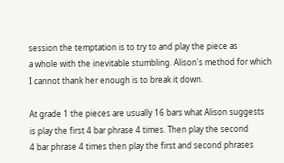session the temptation is to try to and play the piece as
a whole with the inevitable stumbling. Alison's method for which
I cannot thank her enough is to break it down.

At grade 1 the pieces are usually 16 bars what Alison suggests
is play the first 4 bar phrase 4 times. Then play the second
4 bar phrase 4 times then play the first and second phrases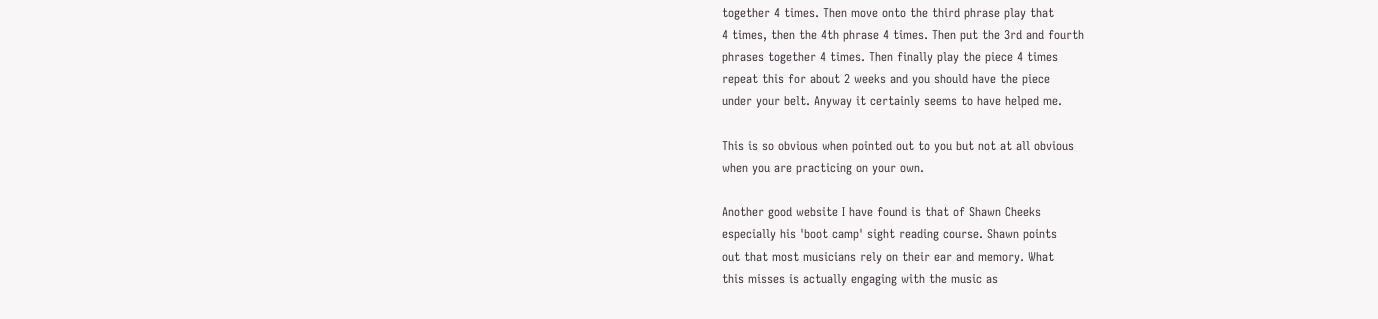together 4 times. Then move onto the third phrase play that
4 times, then the 4th phrase 4 times. Then put the 3rd and fourth
phrases together 4 times. Then finally play the piece 4 times
repeat this for about 2 weeks and you should have the piece
under your belt. Anyway it certainly seems to have helped me.

This is so obvious when pointed out to you but not at all obvious
when you are practicing on your own.

Another good website I have found is that of Shawn Cheeks
especially his 'boot camp' sight reading course. Shawn points
out that most musicians rely on their ear and memory. What
this misses is actually engaging with the music as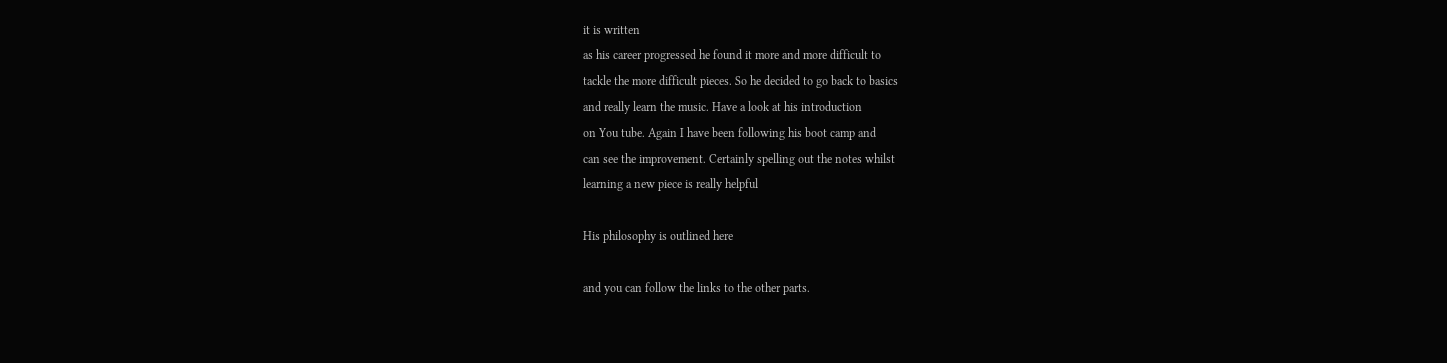it is written
as his career progressed he found it more and more difficult to
tackle the more difficult pieces. So he decided to go back to basics
and really learn the music. Have a look at his introduction
on You tube. Again I have been following his boot camp and
can see the improvement. Certainly spelling out the notes whilst
learning a new piece is really helpful

His philosophy is outlined here

and you can follow the links to the other parts.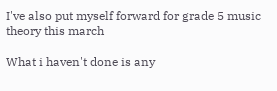I've also put myself forward for grade 5 music theory this march

What i haven't done is any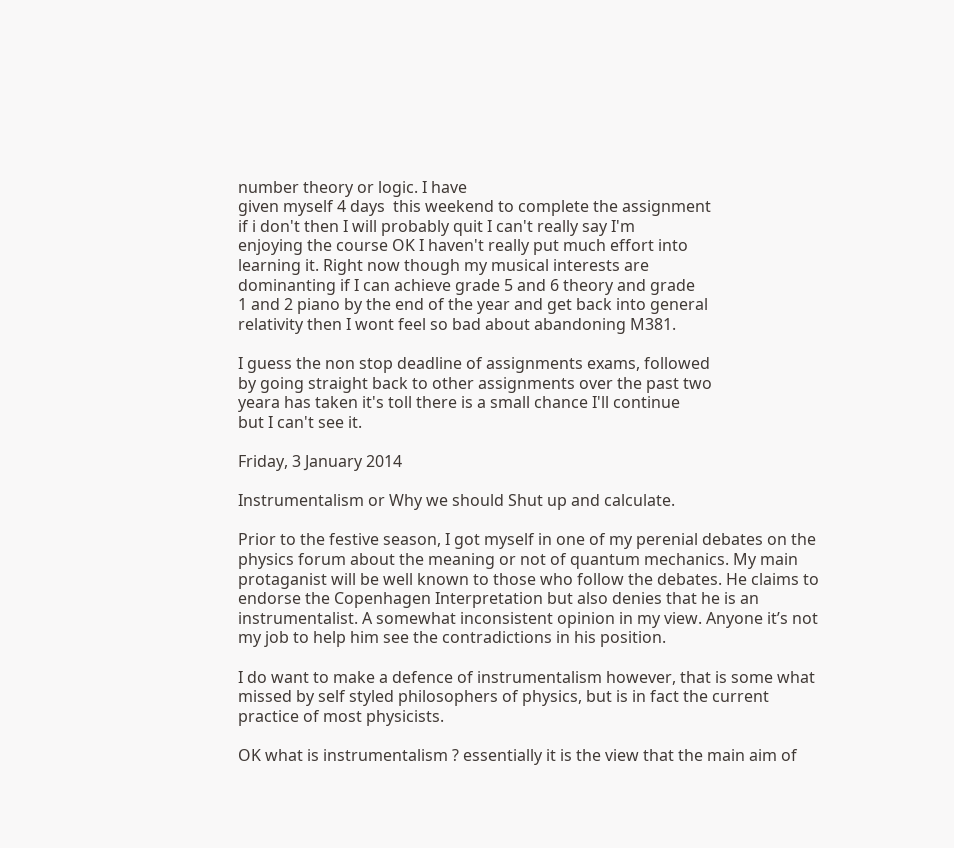number theory or logic. I have
given myself 4 days  this weekend to complete the assignment
if i don't then I will probably quit I can't really say I'm
enjoying the course OK I haven't really put much effort into
learning it. Right now though my musical interests are
dominanting if I can achieve grade 5 and 6 theory and grade
1 and 2 piano by the end of the year and get back into general
relativity then I wont feel so bad about abandoning M381.

I guess the non stop deadline of assignments exams, followed
by going straight back to other assignments over the past two
yeara has taken it's toll there is a small chance I'll continue
but I can't see it.

Friday, 3 January 2014

Instrumentalism or Why we should Shut up and calculate.

Prior to the festive season, I got myself in one of my perenial debates on the physics forum about the meaning or not of quantum mechanics. My main protaganist will be well known to those who follow the debates. He claims to endorse the Copenhagen Interpretation but also denies that he is an instrumentalist. A somewhat inconsistent opinion in my view. Anyone it’s not my job to help him see the contradictions in his position.

I do want to make a defence of instrumentalism however, that is some what missed by self styled philosophers of physics, but is in fact the current practice of most physicists.

OK what is instrumentalism ? essentially it is the view that the main aim of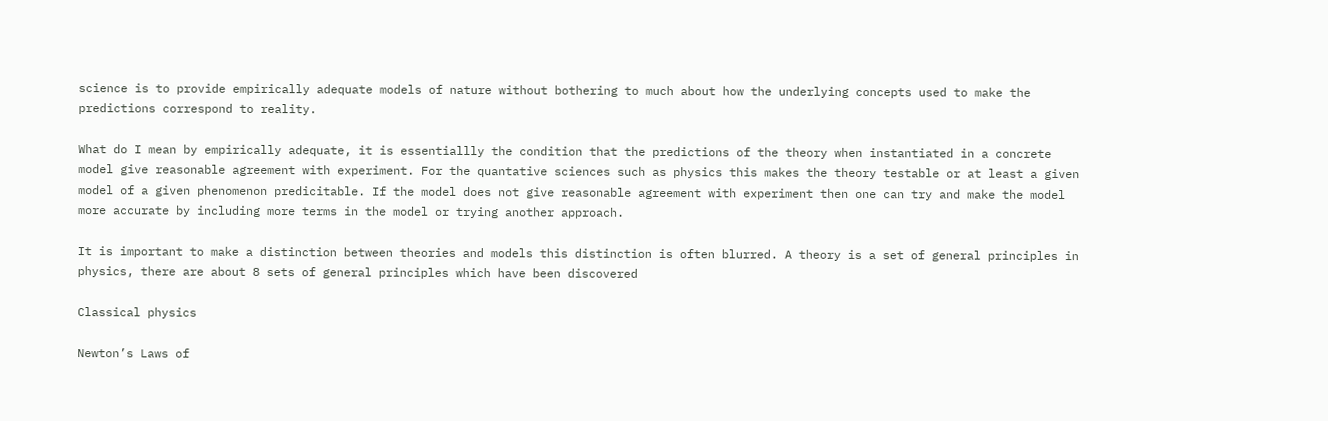science is to provide empirically adequate models of nature without bothering to much about how the underlying concepts used to make the predictions correspond to reality.

What do I mean by empirically adequate, it is essentiallly the condition that the predictions of the theory when instantiated in a concrete model give reasonable agreement with experiment. For the quantative sciences such as physics this makes the theory testable or at least a given model of a given phenomenon predicitable. If the model does not give reasonable agreement with experiment then one can try and make the model more accurate by including more terms in the model or trying another approach.

It is important to make a distinction between theories and models this distinction is often blurred. A theory is a set of general principles in physics, there are about 8 sets of general principles which have been discovered

Classical physics

Newton’s Laws of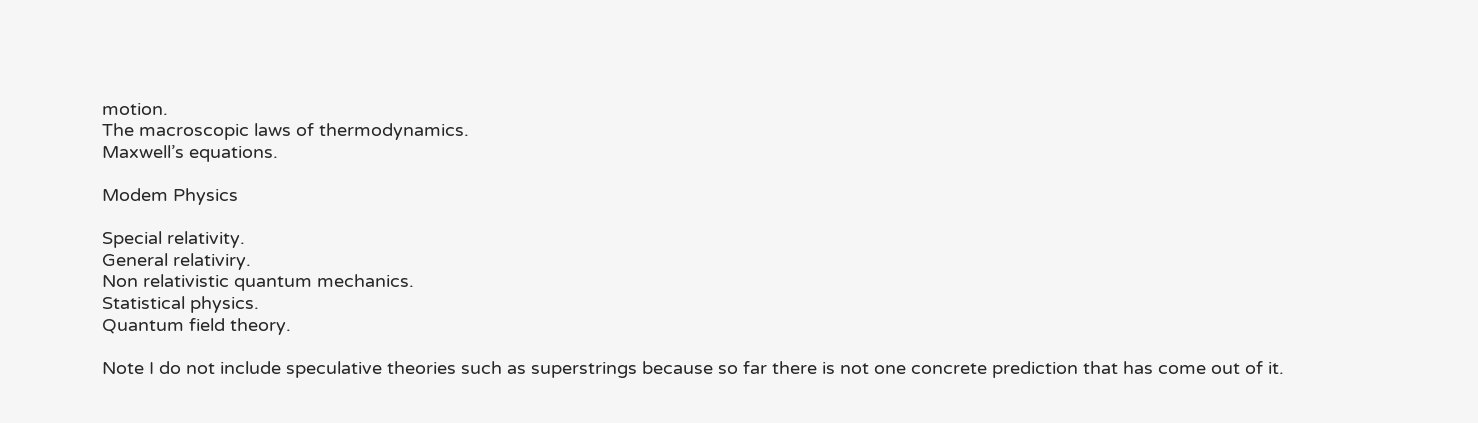motion.
The macroscopic laws of thermodynamics.
Maxwell’s equations.

Modem Physics

Special relativity.
General relativiry.
Non relativistic quantum mechanics.
Statistical physics.
Quantum field theory.

Note I do not include speculative theories such as superstrings because so far there is not one concrete prediction that has come out of it.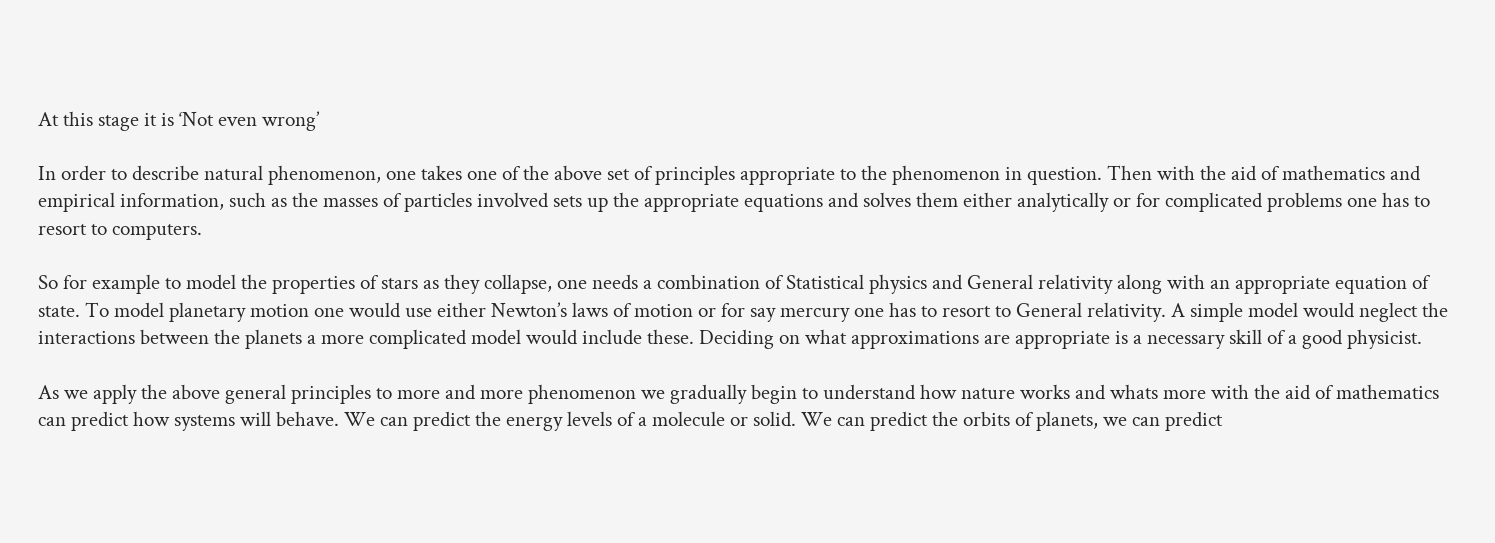At this stage it is ‘Not even wrong’

In order to describe natural phenomenon, one takes one of the above set of principles appropriate to the phenomenon in question. Then with the aid of mathematics and empirical information, such as the masses of particles involved sets up the appropriate equations and solves them either analytically or for complicated problems one has to resort to computers.

So for example to model the properties of stars as they collapse, one needs a combination of Statistical physics and General relativity along with an appropriate equation of state. To model planetary motion one would use either Newton’s laws of motion or for say mercury one has to resort to General relativity. A simple model would neglect the interactions between the planets a more complicated model would include these. Deciding on what approximations are appropriate is a necessary skill of a good physicist.

As we apply the above general principles to more and more phenomenon we gradually begin to understand how nature works and whats more with the aid of mathematics can predict how systems will behave. We can predict the energy levels of a molecule or solid. We can predict the orbits of planets, we can predict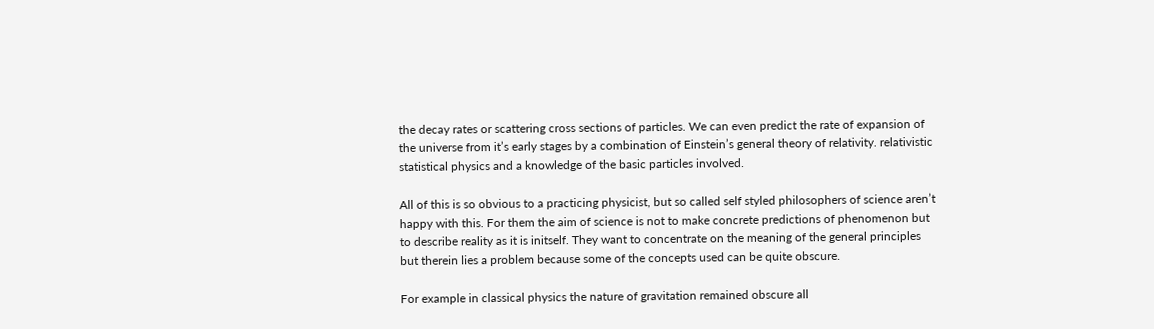the decay rates or scattering cross sections of particles. We can even predict the rate of expansion of the universe from it’s early stages by a combination of Einstein’s general theory of relativity. relativistic statistical physics and a knowledge of the basic particles involved.

All of this is so obvious to a practicing physicist, but so called self styled philosophers of science aren’t happy with this. For them the aim of science is not to make concrete predictions of phenomenon but to describe reality as it is initself. They want to concentrate on the meaning of the general principles but therein lies a problem because some of the concepts used can be quite obscure.

For example in classical physics the nature of gravitation remained obscure all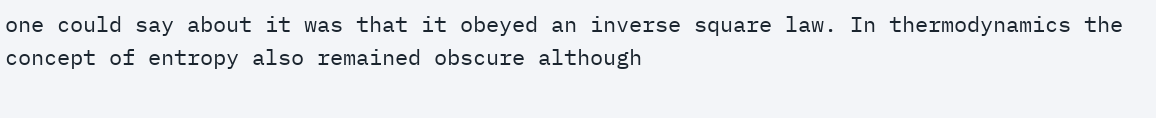one could say about it was that it obeyed an inverse square law. In thermodynamics the concept of entropy also remained obscure although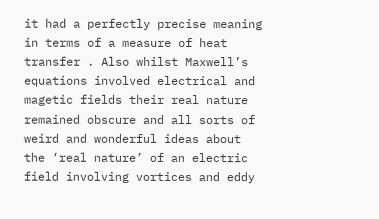it had a perfectly precise meaning in terms of a measure of heat transfer . Also whilst Maxwell’s equations involved electrical and magetic fields their real nature remained obscure and all sorts of weird and wonderful ideas about the ‘real nature’ of an electric field involving vortices and eddy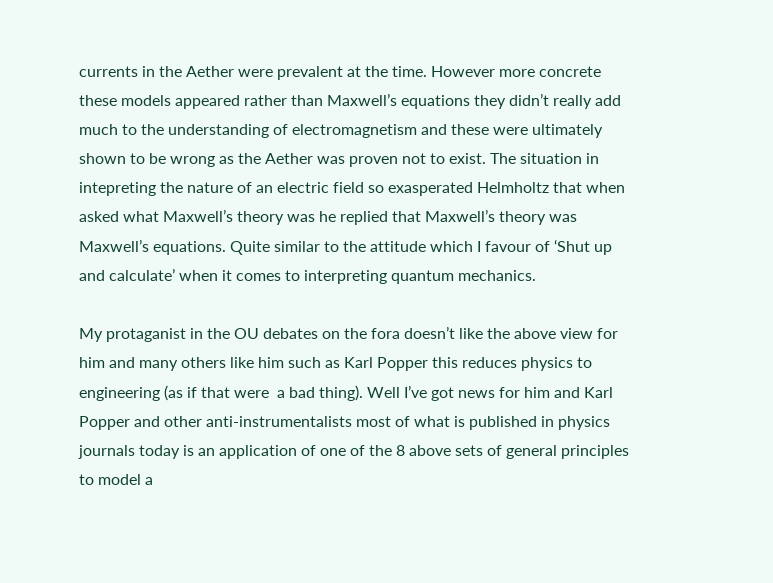currents in the Aether were prevalent at the time. However more concrete these models appeared rather than Maxwell’s equations they didn’t really add much to the understanding of electromagnetism and these were ultimately shown to be wrong as the Aether was proven not to exist. The situation in intepreting the nature of an electric field so exasperated Helmholtz that when asked what Maxwell’s theory was he replied that Maxwell’s theory was Maxwell’s equations. Quite similar to the attitude which I favour of ‘Shut up and calculate’ when it comes to interpreting quantum mechanics.

My protaganist in the OU debates on the fora doesn’t like the above view for him and many others like him such as Karl Popper this reduces physics to engineering (as if that were  a bad thing). Well I’ve got news for him and Karl Popper and other anti-instrumentalists most of what is published in physics journals today is an application of one of the 8 above sets of general principles to model a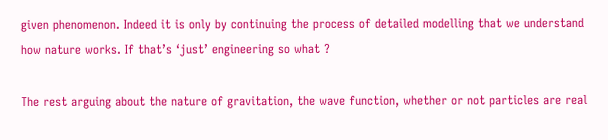given phenomenon. Indeed it is only by continuing the process of detailed modelling that we understand how nature works. If that’s ‘just’ engineering so what ?

The rest arguing about the nature of gravitation, the wave function, whether or not particles are real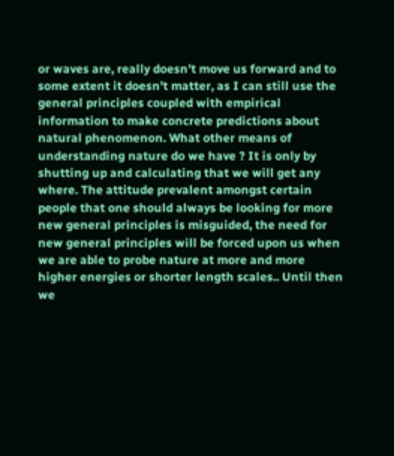or waves are, really doesn’t move us forward and to some extent it doesn’t matter, as I can still use the general principles coupled with empirical information to make concrete predictions about natural phenomenon. What other means of understanding nature do we have ? It is only by shutting up and calculating that we will get any where. The attitude prevalent amongst certain people that one should always be looking for more new general principles is misguided, the need for new general principles will be forced upon us when we are able to probe nature at more and more higher energies or shorter length scales.. Until then we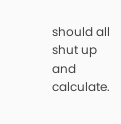should all shut up and calculate.